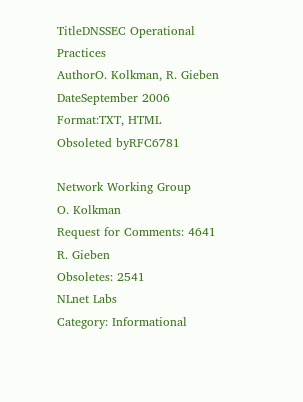TitleDNSSEC Operational Practices
AuthorO. Kolkman, R. Gieben
DateSeptember 2006
Format:TXT, HTML
Obsoleted byRFC6781

Network Working Group                                         O. Kolkman
Request for Comments: 4641                                     R. Gieben
Obsoletes: 2541                                               NLnet Labs
Category: Informational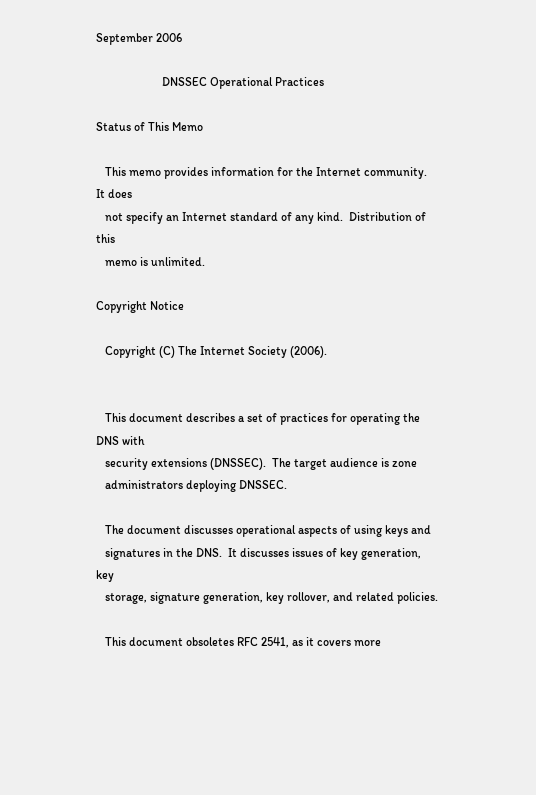September 2006

                      DNSSEC Operational Practices

Status of This Memo

   This memo provides information for the Internet community.  It does
   not specify an Internet standard of any kind.  Distribution of this
   memo is unlimited.

Copyright Notice

   Copyright (C) The Internet Society (2006).


   This document describes a set of practices for operating the DNS with
   security extensions (DNSSEC).  The target audience is zone
   administrators deploying DNSSEC.

   The document discusses operational aspects of using keys and
   signatures in the DNS.  It discusses issues of key generation, key
   storage, signature generation, key rollover, and related policies.

   This document obsoletes RFC 2541, as it covers more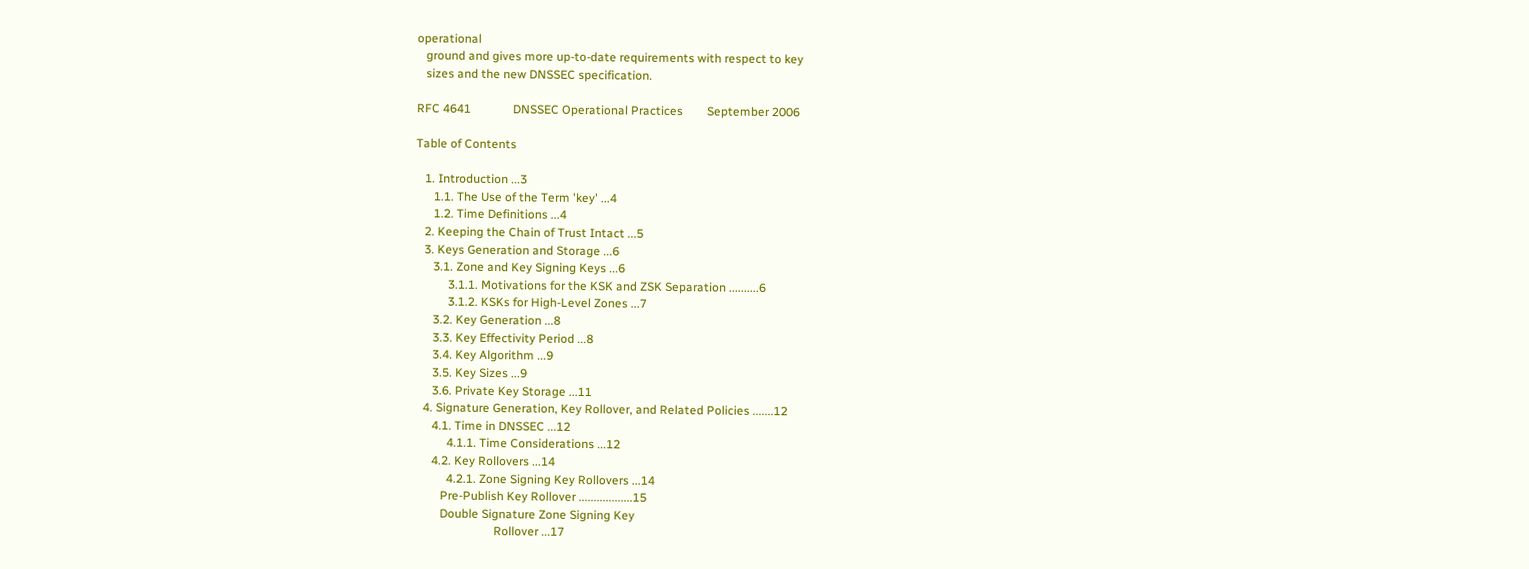operational
   ground and gives more up-to-date requirements with respect to key
   sizes and the new DNSSEC specification.

RFC 4641              DNSSEC Operational Practices        September 2006

Table of Contents

   1. Introduction ...3
      1.1. The Use of the Term 'key' ...4
      1.2. Time Definitions ...4
   2. Keeping the Chain of Trust Intact ...5
   3. Keys Generation and Storage ...6
      3.1. Zone and Key Signing Keys ...6
           3.1.1. Motivations for the KSK and ZSK Separation ..........6
           3.1.2. KSKs for High-Level Zones ...7
      3.2. Key Generation ...8
      3.3. Key Effectivity Period ...8
      3.4. Key Algorithm ...9
      3.5. Key Sizes ...9
      3.6. Private Key Storage ...11
   4. Signature Generation, Key Rollover, and Related Policies .......12
      4.1. Time in DNSSEC ...12
           4.1.1. Time Considerations ...12
      4.2. Key Rollovers ...14
           4.2.1. Zone Signing Key Rollovers ...14
         Pre-Publish Key Rollover ..................15
         Double Signature Zone Signing Key
                           Rollover ...17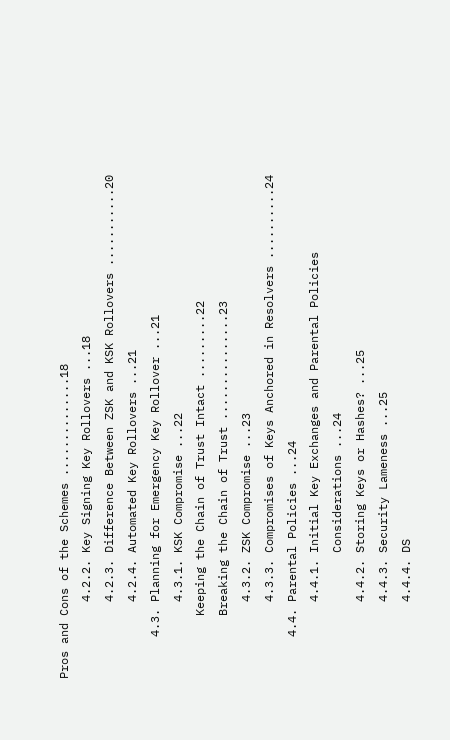Pros and Cons of the Schemes ..............18
           4.2.2. Key Signing Key Rollovers ...18
           4.2.3. Difference Between ZSK and KSK Rollovers ...........20
           4.2.4. Automated Key Rollovers ...21
      4.3. Planning for Emergency Key Rollover ...21
           4.3.1. KSK Compromise ...22
         Keeping the Chain of Trust Intact .........22
         Breaking the Chain of Trust ...............23
           4.3.2. ZSK Compromise ...23
           4.3.3. Compromises of Keys Anchored in Resolvers ..........24
      4.4. Parental Policies ...24
           4.4.1. Initial Key Exchanges and Parental Policies
                  Considerations ...24
           4.4.2. Storing Keys or Hashes? ...25
           4.4.3. Security Lameness ...25
           4.4.4. DS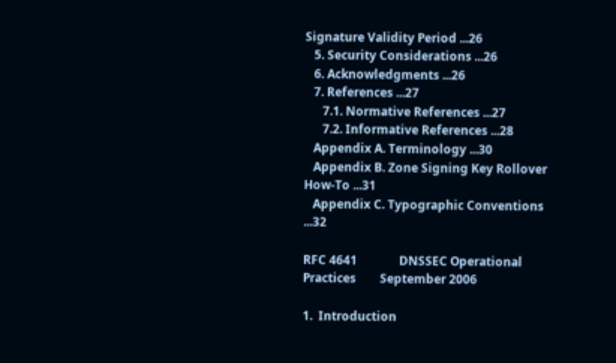Signature Validity Period ...26
   5. Security Considerations ...26
   6. Acknowledgments ...26
   7. References ...27
      7.1. Normative References ...27
      7.2. Informative References ...28
   Appendix A. Terminology ...30
   Appendix B. Zone Signing Key Rollover How-To ...31
   Appendix C. Typographic Conventions ...32

RFC 4641              DNSSEC Operational Practices        September 2006

1.  Introduction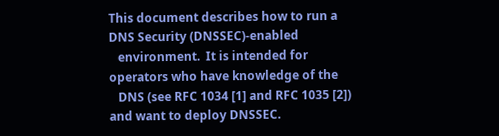This document describes how to run a DNS Security (DNSSEC)-enabled
   environment.  It is intended for operators who have knowledge of the
   DNS (see RFC 1034 [1] and RFC 1035 [2]) and want to deploy DNSSEC.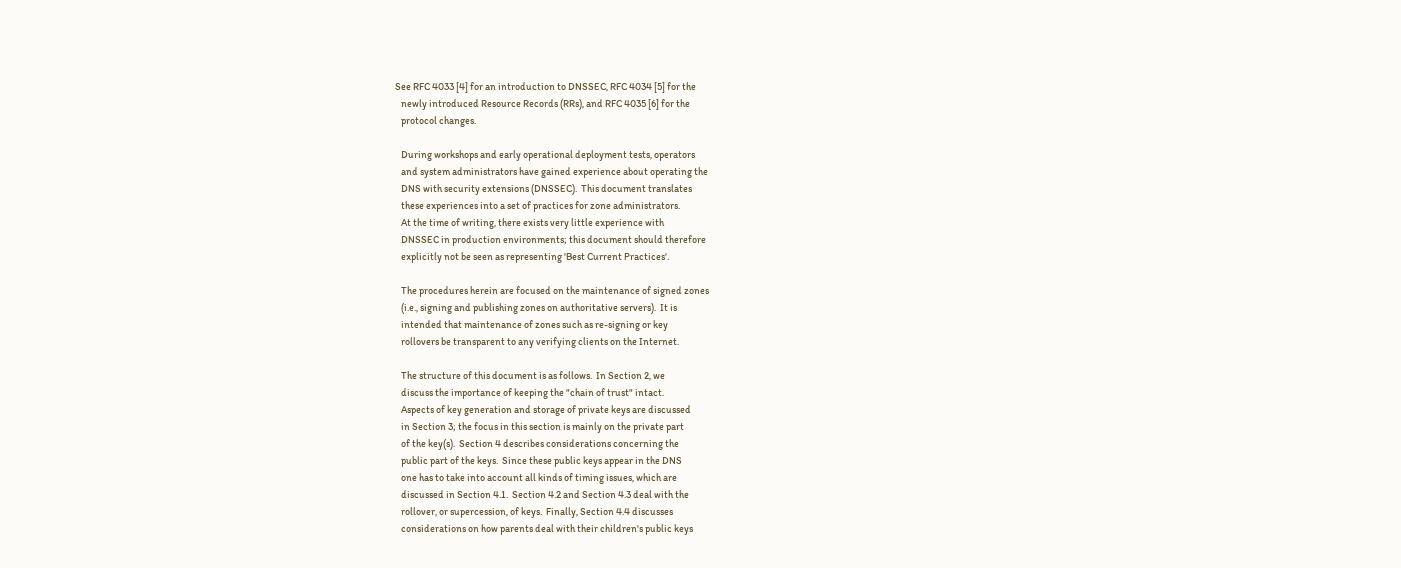See RFC 4033 [4] for an introduction to DNSSEC, RFC 4034 [5] for the
   newly introduced Resource Records (RRs), and RFC 4035 [6] for the
   protocol changes.

   During workshops and early operational deployment tests, operators
   and system administrators have gained experience about operating the
   DNS with security extensions (DNSSEC).  This document translates
   these experiences into a set of practices for zone administrators.
   At the time of writing, there exists very little experience with
   DNSSEC in production environments; this document should therefore
   explicitly not be seen as representing 'Best Current Practices'.

   The procedures herein are focused on the maintenance of signed zones
   (i.e., signing and publishing zones on authoritative servers).  It is
   intended that maintenance of zones such as re-signing or key
   rollovers be transparent to any verifying clients on the Internet.

   The structure of this document is as follows.  In Section 2, we
   discuss the importance of keeping the "chain of trust" intact.
   Aspects of key generation and storage of private keys are discussed
   in Section 3; the focus in this section is mainly on the private part
   of the key(s).  Section 4 describes considerations concerning the
   public part of the keys.  Since these public keys appear in the DNS
   one has to take into account all kinds of timing issues, which are
   discussed in Section 4.1.  Section 4.2 and Section 4.3 deal with the
   rollover, or supercession, of keys.  Finally, Section 4.4 discusses
   considerations on how parents deal with their children's public keys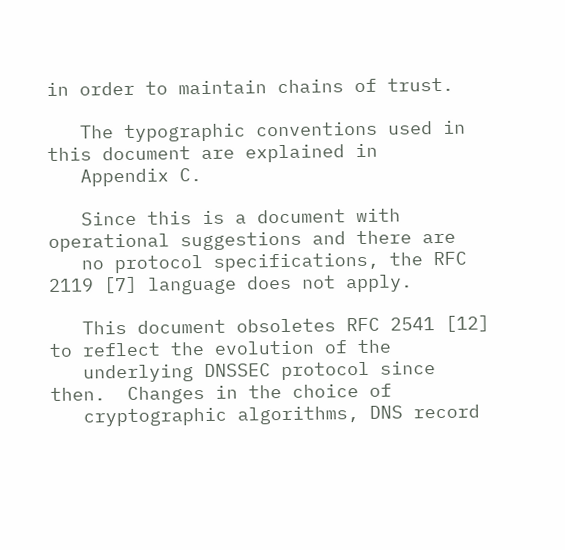in order to maintain chains of trust.

   The typographic conventions used in this document are explained in
   Appendix C.

   Since this is a document with operational suggestions and there are
   no protocol specifications, the RFC 2119 [7] language does not apply.

   This document obsoletes RFC 2541 [12] to reflect the evolution of the
   underlying DNSSEC protocol since then.  Changes in the choice of
   cryptographic algorithms, DNS record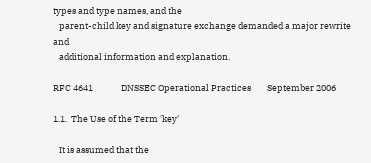types and type names, and the
   parent-child key and signature exchange demanded a major rewrite and
   additional information and explanation.

RFC 4641              DNSSEC Operational Practices        September 2006

1.1.  The Use of the Term 'key'

   It is assumed that the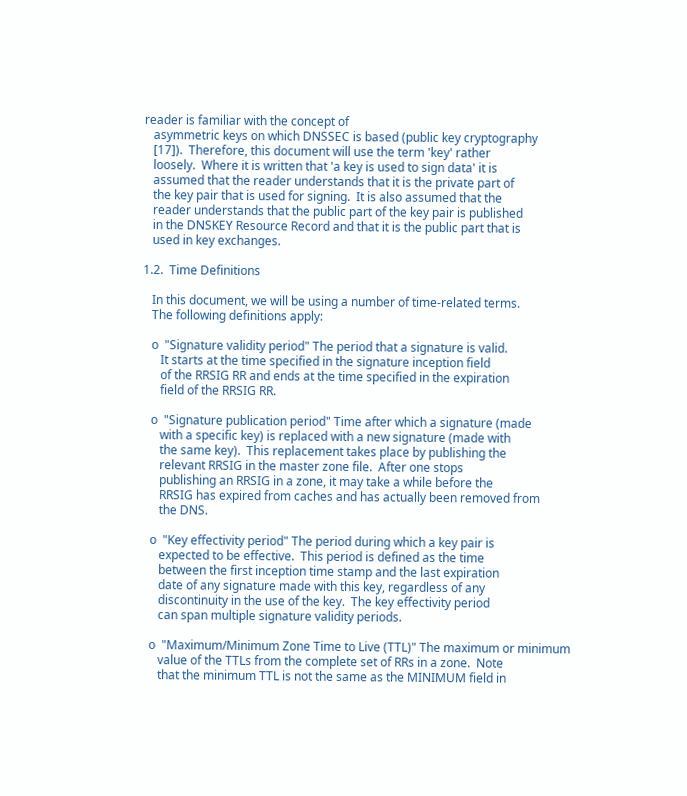reader is familiar with the concept of
   asymmetric keys on which DNSSEC is based (public key cryptography
   [17]).  Therefore, this document will use the term 'key' rather
   loosely.  Where it is written that 'a key is used to sign data' it is
   assumed that the reader understands that it is the private part of
   the key pair that is used for signing.  It is also assumed that the
   reader understands that the public part of the key pair is published
   in the DNSKEY Resource Record and that it is the public part that is
   used in key exchanges.

1.2.  Time Definitions

   In this document, we will be using a number of time-related terms.
   The following definitions apply:

   o  "Signature validity period" The period that a signature is valid.
      It starts at the time specified in the signature inception field
      of the RRSIG RR and ends at the time specified in the expiration
      field of the RRSIG RR.

   o  "Signature publication period" Time after which a signature (made
      with a specific key) is replaced with a new signature (made with
      the same key).  This replacement takes place by publishing the
      relevant RRSIG in the master zone file.  After one stops
      publishing an RRSIG in a zone, it may take a while before the
      RRSIG has expired from caches and has actually been removed from
      the DNS.

   o  "Key effectivity period" The period during which a key pair is
      expected to be effective.  This period is defined as the time
      between the first inception time stamp and the last expiration
      date of any signature made with this key, regardless of any
      discontinuity in the use of the key.  The key effectivity period
      can span multiple signature validity periods.

   o  "Maximum/Minimum Zone Time to Live (TTL)" The maximum or minimum
      value of the TTLs from the complete set of RRs in a zone.  Note
      that the minimum TTL is not the same as the MINIMUM field in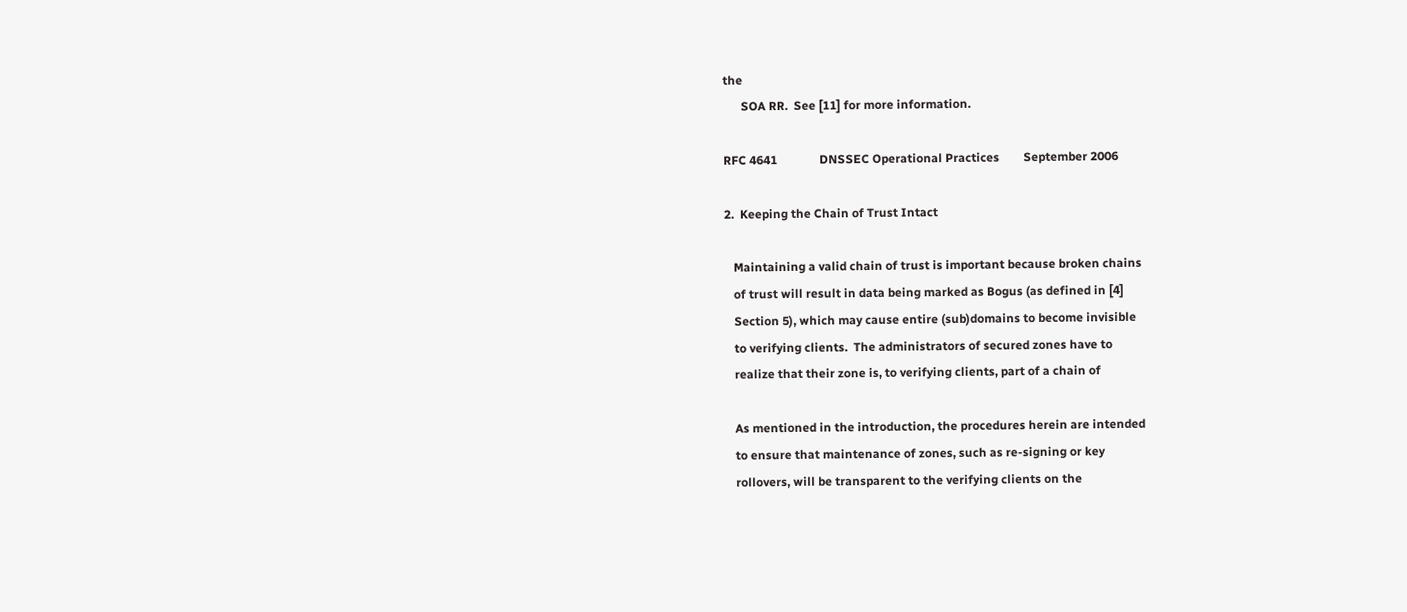the
      SOA RR.  See [11] for more information.

RFC 4641              DNSSEC Operational Practices        September 2006

2.  Keeping the Chain of Trust Intact

   Maintaining a valid chain of trust is important because broken chains
   of trust will result in data being marked as Bogus (as defined in [4]
   Section 5), which may cause entire (sub)domains to become invisible
   to verifying clients.  The administrators of secured zones have to
   realize that their zone is, to verifying clients, part of a chain of

   As mentioned in the introduction, the procedures herein are intended
   to ensure that maintenance of zones, such as re-signing or key
   rollovers, will be transparent to the verifying clients on the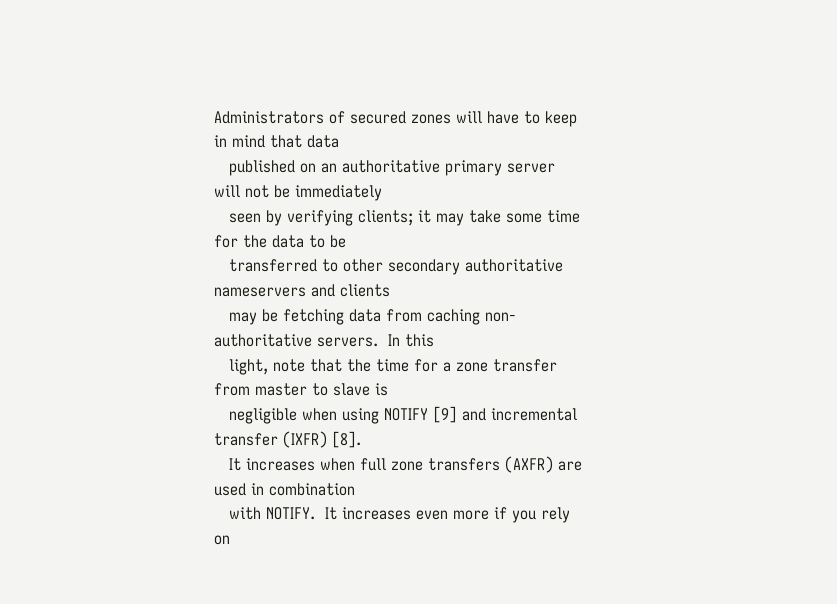Administrators of secured zones will have to keep in mind that data
   published on an authoritative primary server will not be immediately
   seen by verifying clients; it may take some time for the data to be
   transferred to other secondary authoritative nameservers and clients
   may be fetching data from caching non-authoritative servers.  In this
   light, note that the time for a zone transfer from master to slave is
   negligible when using NOTIFY [9] and incremental transfer (IXFR) [8].
   It increases when full zone transfers (AXFR) are used in combination
   with NOTIFY.  It increases even more if you rely on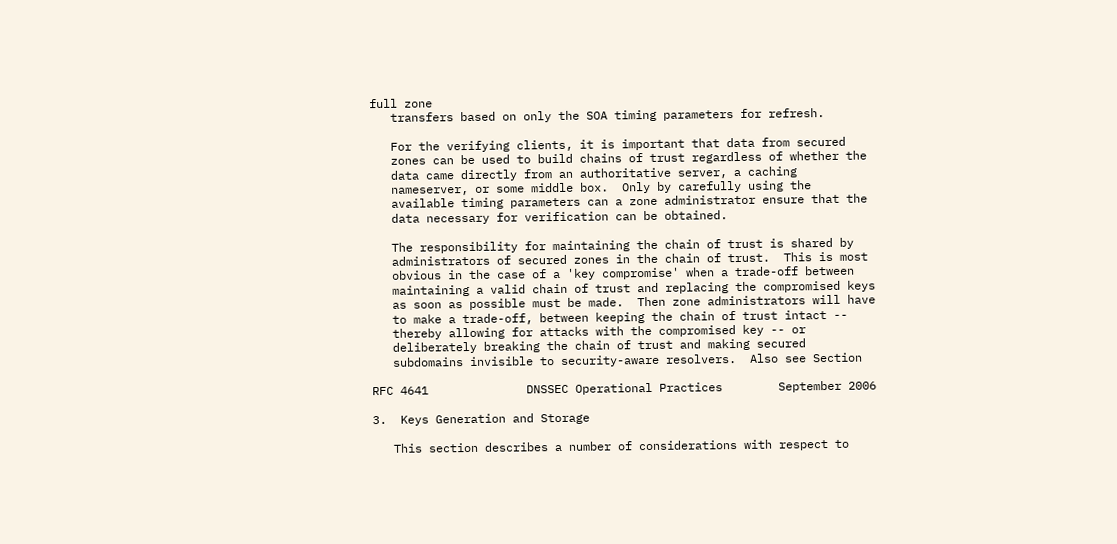full zone
   transfers based on only the SOA timing parameters for refresh.

   For the verifying clients, it is important that data from secured
   zones can be used to build chains of trust regardless of whether the
   data came directly from an authoritative server, a caching
   nameserver, or some middle box.  Only by carefully using the
   available timing parameters can a zone administrator ensure that the
   data necessary for verification can be obtained.

   The responsibility for maintaining the chain of trust is shared by
   administrators of secured zones in the chain of trust.  This is most
   obvious in the case of a 'key compromise' when a trade-off between
   maintaining a valid chain of trust and replacing the compromised keys
   as soon as possible must be made.  Then zone administrators will have
   to make a trade-off, between keeping the chain of trust intact --
   thereby allowing for attacks with the compromised key -- or
   deliberately breaking the chain of trust and making secured
   subdomains invisible to security-aware resolvers.  Also see Section

RFC 4641              DNSSEC Operational Practices        September 2006

3.  Keys Generation and Storage

   This section describes a number of considerations with respect to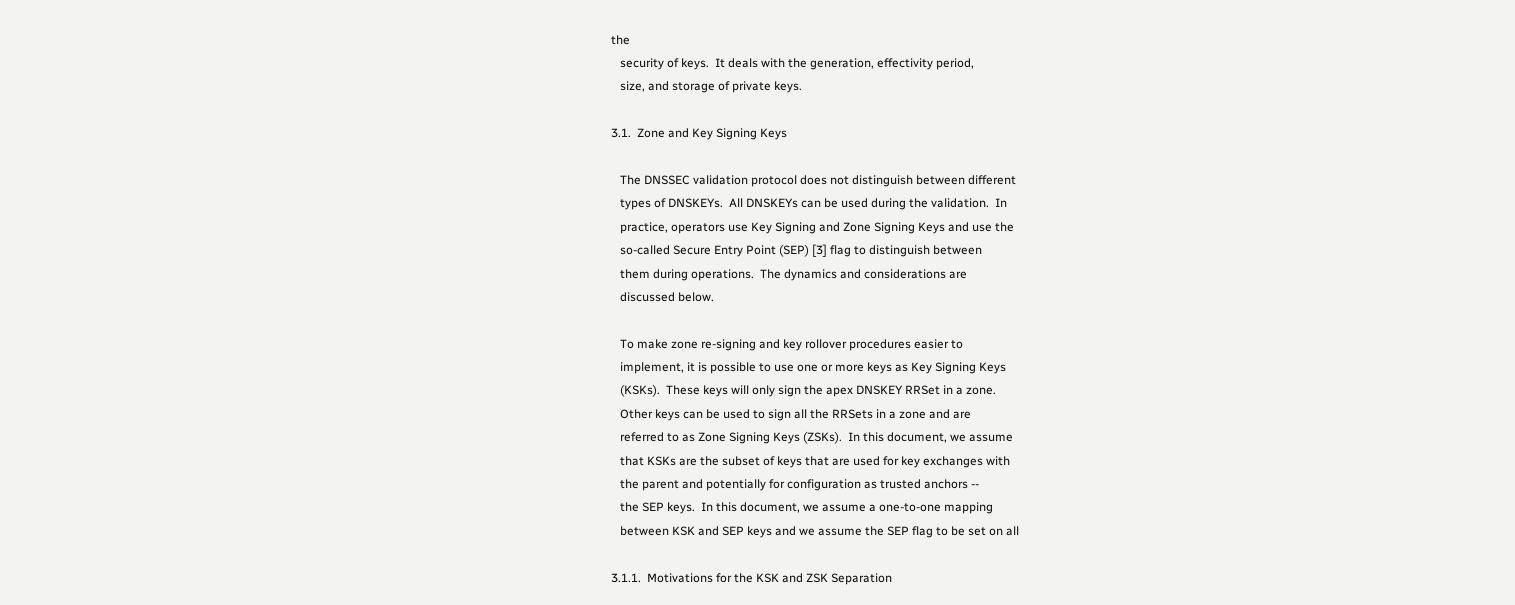the
   security of keys.  It deals with the generation, effectivity period,
   size, and storage of private keys.

3.1.  Zone and Key Signing Keys

   The DNSSEC validation protocol does not distinguish between different
   types of DNSKEYs.  All DNSKEYs can be used during the validation.  In
   practice, operators use Key Signing and Zone Signing Keys and use the
   so-called Secure Entry Point (SEP) [3] flag to distinguish between
   them during operations.  The dynamics and considerations are
   discussed below.

   To make zone re-signing and key rollover procedures easier to
   implement, it is possible to use one or more keys as Key Signing Keys
   (KSKs).  These keys will only sign the apex DNSKEY RRSet in a zone.
   Other keys can be used to sign all the RRSets in a zone and are
   referred to as Zone Signing Keys (ZSKs).  In this document, we assume
   that KSKs are the subset of keys that are used for key exchanges with
   the parent and potentially for configuration as trusted anchors --
   the SEP keys.  In this document, we assume a one-to-one mapping
   between KSK and SEP keys and we assume the SEP flag to be set on all

3.1.1.  Motivations for the KSK and ZSK Separation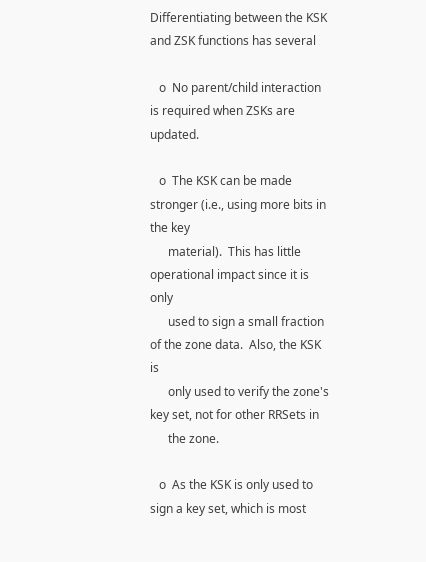Differentiating between the KSK and ZSK functions has several

   o  No parent/child interaction is required when ZSKs are updated.

   o  The KSK can be made stronger (i.e., using more bits in the key
      material).  This has little operational impact since it is only
      used to sign a small fraction of the zone data.  Also, the KSK is
      only used to verify the zone's key set, not for other RRSets in
      the zone.

   o  As the KSK is only used to sign a key set, which is most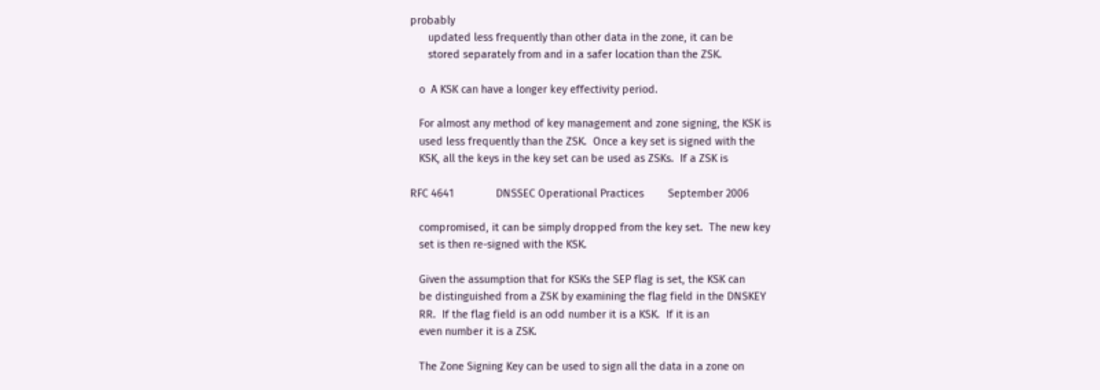probably
      updated less frequently than other data in the zone, it can be
      stored separately from and in a safer location than the ZSK.

   o  A KSK can have a longer key effectivity period.

   For almost any method of key management and zone signing, the KSK is
   used less frequently than the ZSK.  Once a key set is signed with the
   KSK, all the keys in the key set can be used as ZSKs.  If a ZSK is

RFC 4641              DNSSEC Operational Practices        September 2006

   compromised, it can be simply dropped from the key set.  The new key
   set is then re-signed with the KSK.

   Given the assumption that for KSKs the SEP flag is set, the KSK can
   be distinguished from a ZSK by examining the flag field in the DNSKEY
   RR.  If the flag field is an odd number it is a KSK.  If it is an
   even number it is a ZSK.

   The Zone Signing Key can be used to sign all the data in a zone on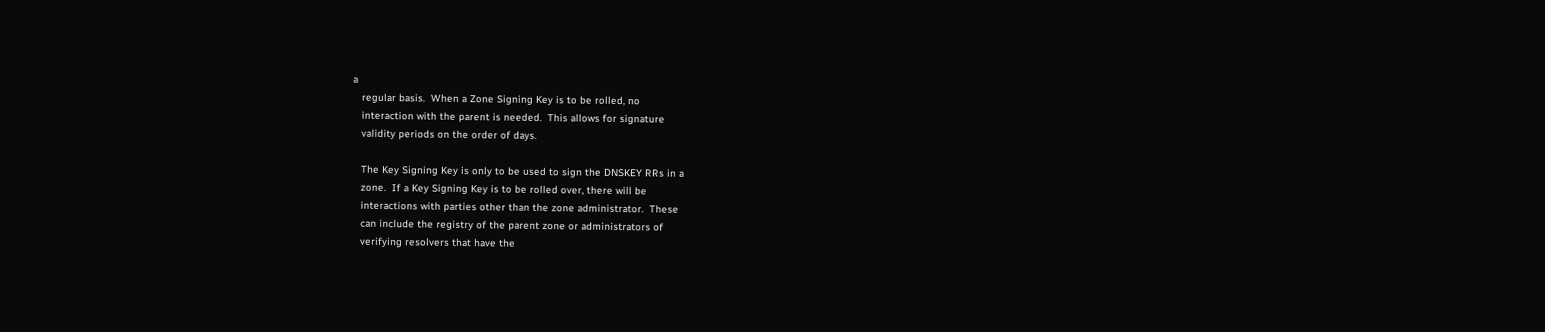a
   regular basis.  When a Zone Signing Key is to be rolled, no
   interaction with the parent is needed.  This allows for signature
   validity periods on the order of days.

   The Key Signing Key is only to be used to sign the DNSKEY RRs in a
   zone.  If a Key Signing Key is to be rolled over, there will be
   interactions with parties other than the zone administrator.  These
   can include the registry of the parent zone or administrators of
   verifying resolvers that have the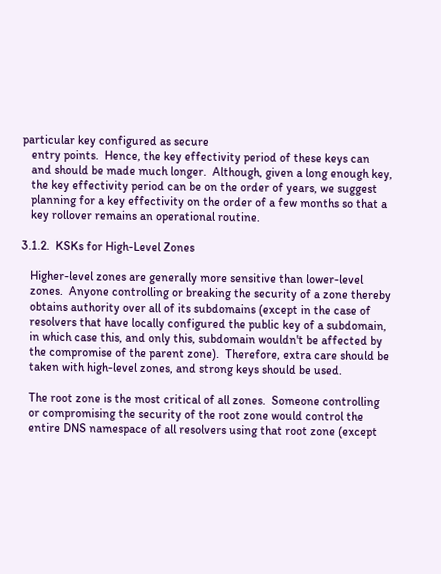particular key configured as secure
   entry points.  Hence, the key effectivity period of these keys can
   and should be made much longer.  Although, given a long enough key,
   the key effectivity period can be on the order of years, we suggest
   planning for a key effectivity on the order of a few months so that a
   key rollover remains an operational routine.

3.1.2.  KSKs for High-Level Zones

   Higher-level zones are generally more sensitive than lower-level
   zones.  Anyone controlling or breaking the security of a zone thereby
   obtains authority over all of its subdomains (except in the case of
   resolvers that have locally configured the public key of a subdomain,
   in which case this, and only this, subdomain wouldn't be affected by
   the compromise of the parent zone).  Therefore, extra care should be
   taken with high-level zones, and strong keys should be used.

   The root zone is the most critical of all zones.  Someone controlling
   or compromising the security of the root zone would control the
   entire DNS namespace of all resolvers using that root zone (except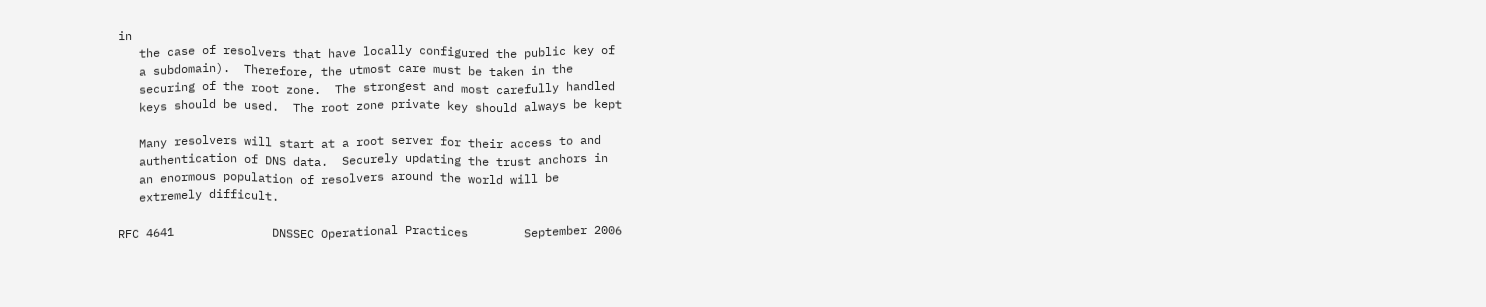in
   the case of resolvers that have locally configured the public key of
   a subdomain).  Therefore, the utmost care must be taken in the
   securing of the root zone.  The strongest and most carefully handled
   keys should be used.  The root zone private key should always be kept

   Many resolvers will start at a root server for their access to and
   authentication of DNS data.  Securely updating the trust anchors in
   an enormous population of resolvers around the world will be
   extremely difficult.

RFC 4641              DNSSEC Operational Practices        September 2006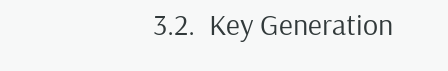3.2.  Key Generation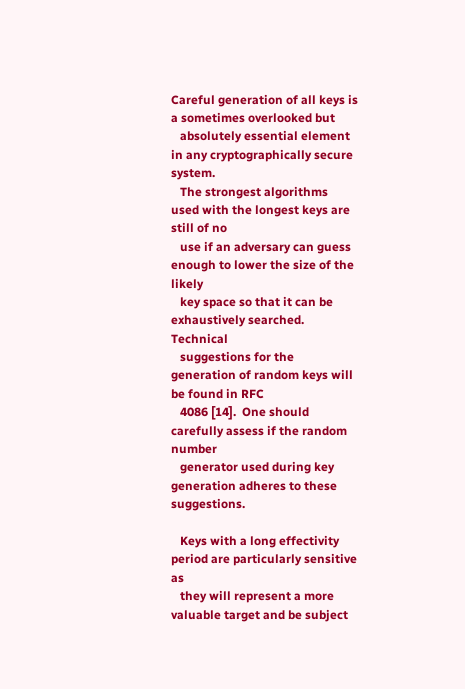Careful generation of all keys is a sometimes overlooked but
   absolutely essential element in any cryptographically secure system.
   The strongest algorithms used with the longest keys are still of no
   use if an adversary can guess enough to lower the size of the likely
   key space so that it can be exhaustively searched.  Technical
   suggestions for the generation of random keys will be found in RFC
   4086 [14].  One should carefully assess if the random number
   generator used during key generation adheres to these suggestions.

   Keys with a long effectivity period are particularly sensitive as
   they will represent a more valuable target and be subject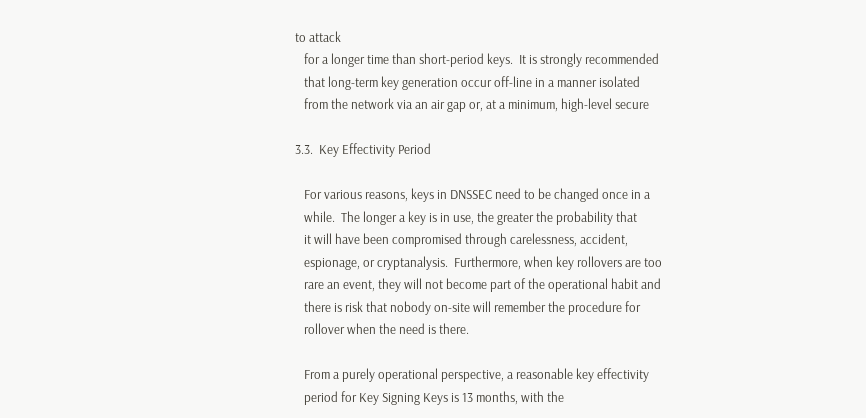to attack
   for a longer time than short-period keys.  It is strongly recommended
   that long-term key generation occur off-line in a manner isolated
   from the network via an air gap or, at a minimum, high-level secure

3.3.  Key Effectivity Period

   For various reasons, keys in DNSSEC need to be changed once in a
   while.  The longer a key is in use, the greater the probability that
   it will have been compromised through carelessness, accident,
   espionage, or cryptanalysis.  Furthermore, when key rollovers are too
   rare an event, they will not become part of the operational habit and
   there is risk that nobody on-site will remember the procedure for
   rollover when the need is there.

   From a purely operational perspective, a reasonable key effectivity
   period for Key Signing Keys is 13 months, with the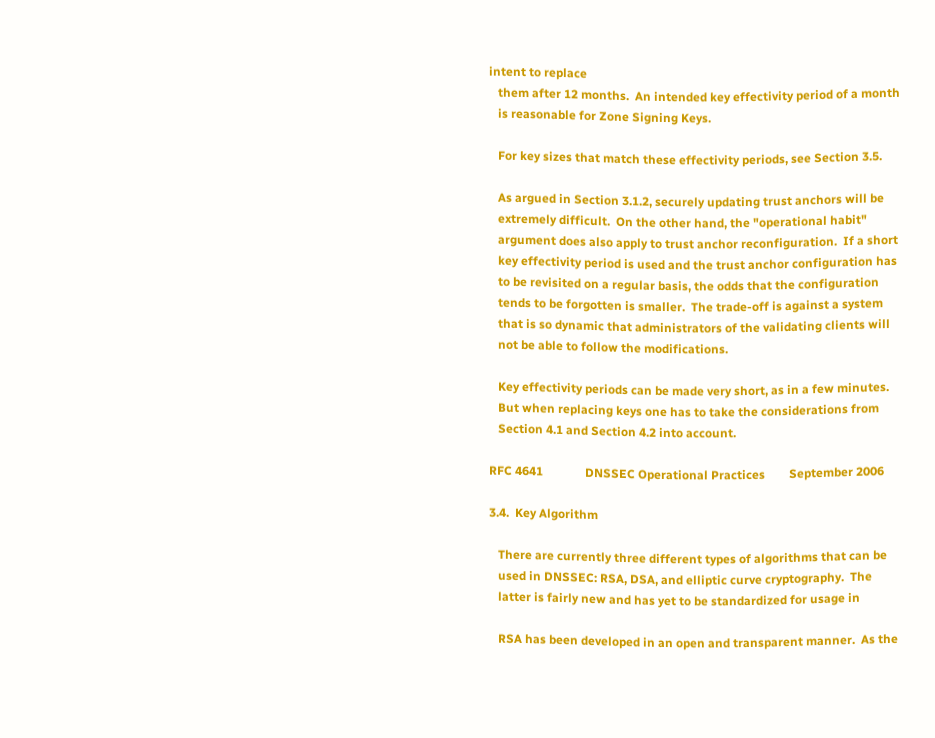intent to replace
   them after 12 months.  An intended key effectivity period of a month
   is reasonable for Zone Signing Keys.

   For key sizes that match these effectivity periods, see Section 3.5.

   As argued in Section 3.1.2, securely updating trust anchors will be
   extremely difficult.  On the other hand, the "operational habit"
   argument does also apply to trust anchor reconfiguration.  If a short
   key effectivity period is used and the trust anchor configuration has
   to be revisited on a regular basis, the odds that the configuration
   tends to be forgotten is smaller.  The trade-off is against a system
   that is so dynamic that administrators of the validating clients will
   not be able to follow the modifications.

   Key effectivity periods can be made very short, as in a few minutes.
   But when replacing keys one has to take the considerations from
   Section 4.1 and Section 4.2 into account.

RFC 4641              DNSSEC Operational Practices        September 2006

3.4.  Key Algorithm

   There are currently three different types of algorithms that can be
   used in DNSSEC: RSA, DSA, and elliptic curve cryptography.  The
   latter is fairly new and has yet to be standardized for usage in

   RSA has been developed in an open and transparent manner.  As the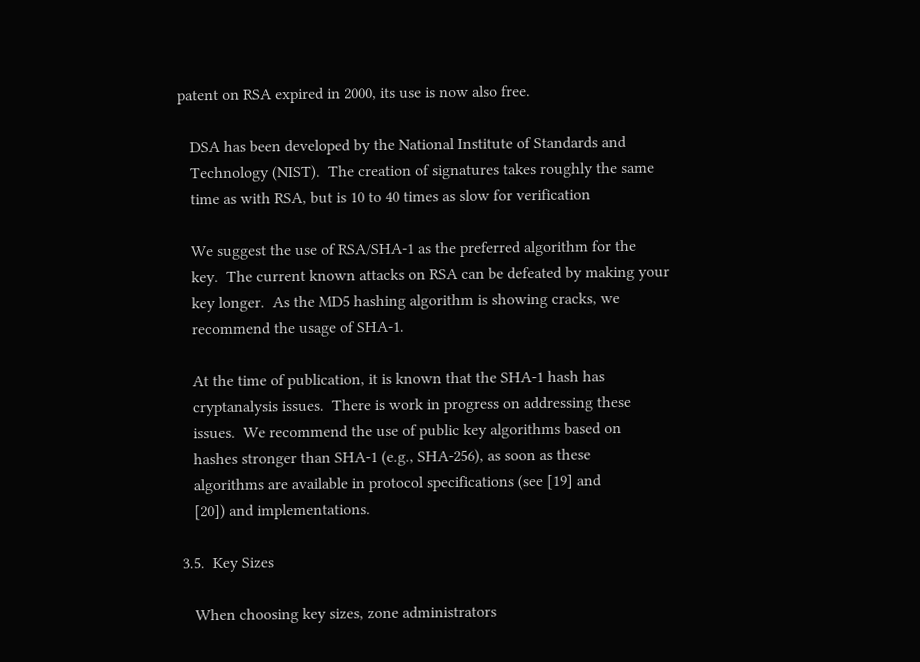patent on RSA expired in 2000, its use is now also free.

   DSA has been developed by the National Institute of Standards and
   Technology (NIST).  The creation of signatures takes roughly the same
   time as with RSA, but is 10 to 40 times as slow for verification

   We suggest the use of RSA/SHA-1 as the preferred algorithm for the
   key.  The current known attacks on RSA can be defeated by making your
   key longer.  As the MD5 hashing algorithm is showing cracks, we
   recommend the usage of SHA-1.

   At the time of publication, it is known that the SHA-1 hash has
   cryptanalysis issues.  There is work in progress on addressing these
   issues.  We recommend the use of public key algorithms based on
   hashes stronger than SHA-1 (e.g., SHA-256), as soon as these
   algorithms are available in protocol specifications (see [19] and
   [20]) and implementations.

3.5.  Key Sizes

   When choosing key sizes, zone administrators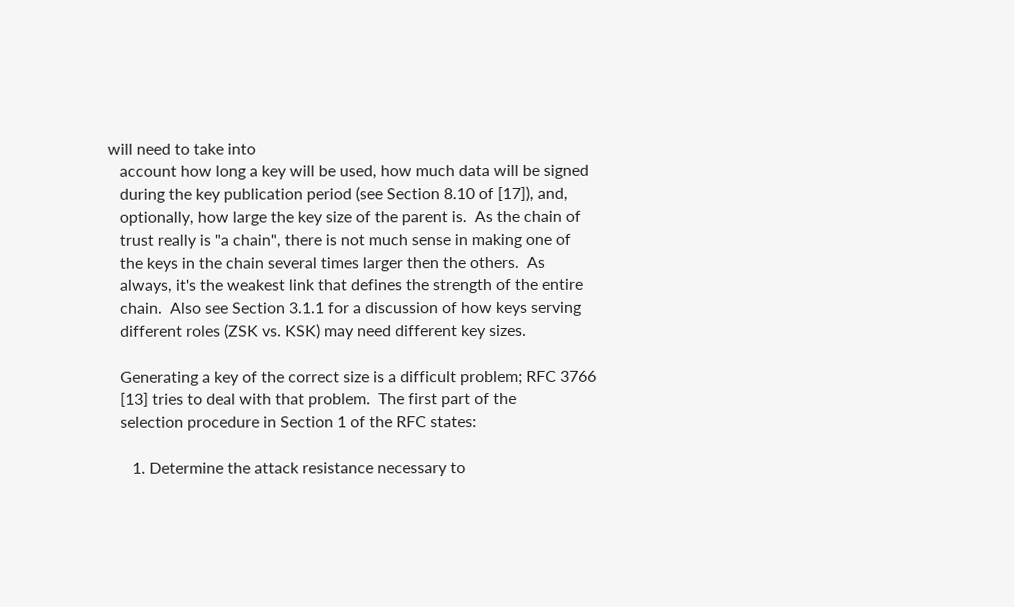will need to take into
   account how long a key will be used, how much data will be signed
   during the key publication period (see Section 8.10 of [17]), and,
   optionally, how large the key size of the parent is.  As the chain of
   trust really is "a chain", there is not much sense in making one of
   the keys in the chain several times larger then the others.  As
   always, it's the weakest link that defines the strength of the entire
   chain.  Also see Section 3.1.1 for a discussion of how keys serving
   different roles (ZSK vs. KSK) may need different key sizes.

   Generating a key of the correct size is a difficult problem; RFC 3766
   [13] tries to deal with that problem.  The first part of the
   selection procedure in Section 1 of the RFC states:

      1. Determine the attack resistance necessary to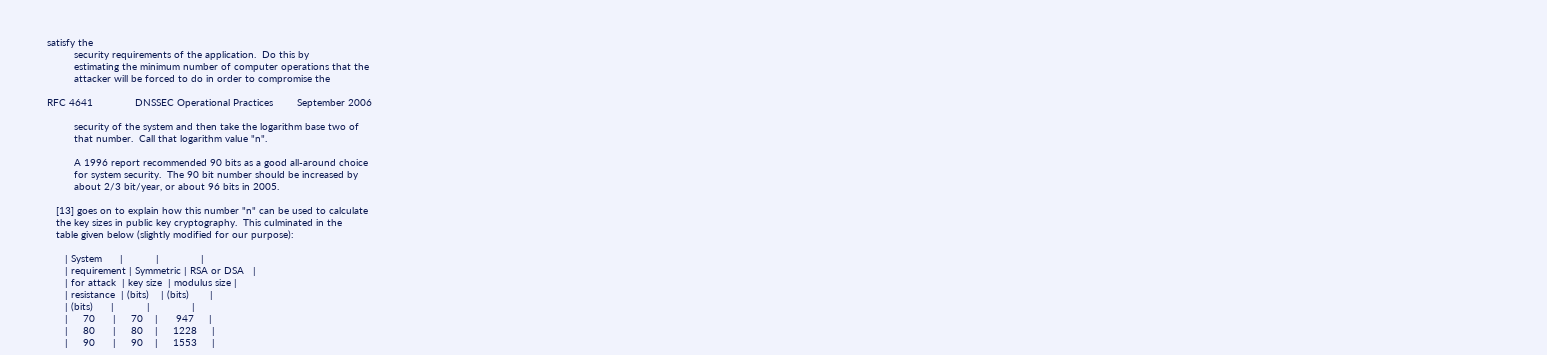satisfy the
         security requirements of the application.  Do this by
         estimating the minimum number of computer operations that the
         attacker will be forced to do in order to compromise the

RFC 4641              DNSSEC Operational Practices        September 2006

         security of the system and then take the logarithm base two of
         that number.  Call that logarithm value "n".

         A 1996 report recommended 90 bits as a good all-around choice
         for system security.  The 90 bit number should be increased by
         about 2/3 bit/year, or about 96 bits in 2005.

   [13] goes on to explain how this number "n" can be used to calculate
   the key sizes in public key cryptography.  This culminated in the
   table given below (slightly modified for our purpose):

      | System      |           |              |
      | requirement | Symmetric | RSA or DSA   |
      | for attack  | key size  | modulus size |
      | resistance  | (bits)    | (bits)       |
      | (bits)      |           |              |
      |     70      |     70    |      947     |
      |     80      |     80    |     1228     |
      |     90      |     90    |     1553     |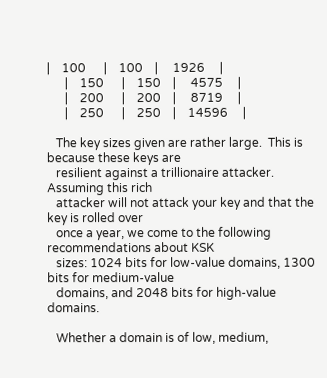|    100      |    100    |     1926     |
      |    150      |    150    |     4575     |
      |    200      |    200    |     8719     |
      |    250      |    250    |    14596     |

   The key sizes given are rather large.  This is because these keys are
   resilient against a trillionaire attacker.  Assuming this rich
   attacker will not attack your key and that the key is rolled over
   once a year, we come to the following recommendations about KSK
   sizes: 1024 bits for low-value domains, 1300 bits for medium-value
   domains, and 2048 bits for high-value domains.

   Whether a domain is of low, medium,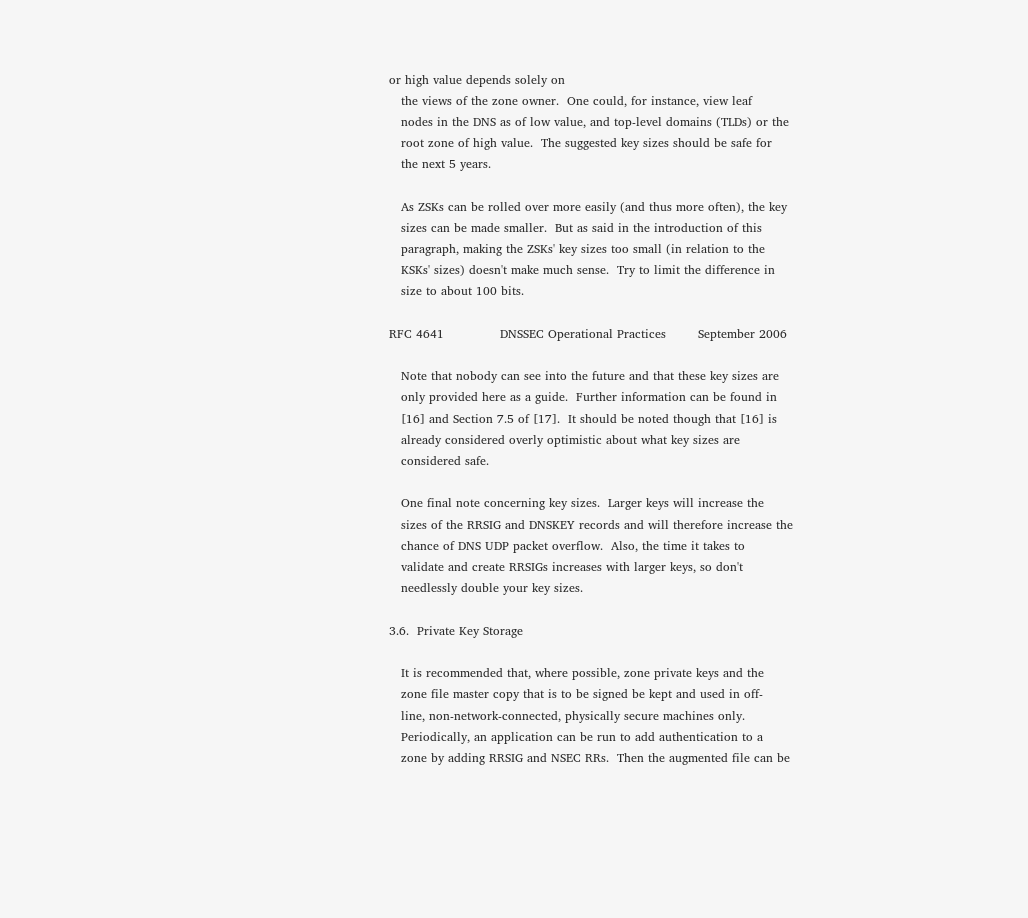or high value depends solely on
   the views of the zone owner.  One could, for instance, view leaf
   nodes in the DNS as of low value, and top-level domains (TLDs) or the
   root zone of high value.  The suggested key sizes should be safe for
   the next 5 years.

   As ZSKs can be rolled over more easily (and thus more often), the key
   sizes can be made smaller.  But as said in the introduction of this
   paragraph, making the ZSKs' key sizes too small (in relation to the
   KSKs' sizes) doesn't make much sense.  Try to limit the difference in
   size to about 100 bits.

RFC 4641              DNSSEC Operational Practices        September 2006

   Note that nobody can see into the future and that these key sizes are
   only provided here as a guide.  Further information can be found in
   [16] and Section 7.5 of [17].  It should be noted though that [16] is
   already considered overly optimistic about what key sizes are
   considered safe.

   One final note concerning key sizes.  Larger keys will increase the
   sizes of the RRSIG and DNSKEY records and will therefore increase the
   chance of DNS UDP packet overflow.  Also, the time it takes to
   validate and create RRSIGs increases with larger keys, so don't
   needlessly double your key sizes.

3.6.  Private Key Storage

   It is recommended that, where possible, zone private keys and the
   zone file master copy that is to be signed be kept and used in off-
   line, non-network-connected, physically secure machines only.
   Periodically, an application can be run to add authentication to a
   zone by adding RRSIG and NSEC RRs.  Then the augmented file can be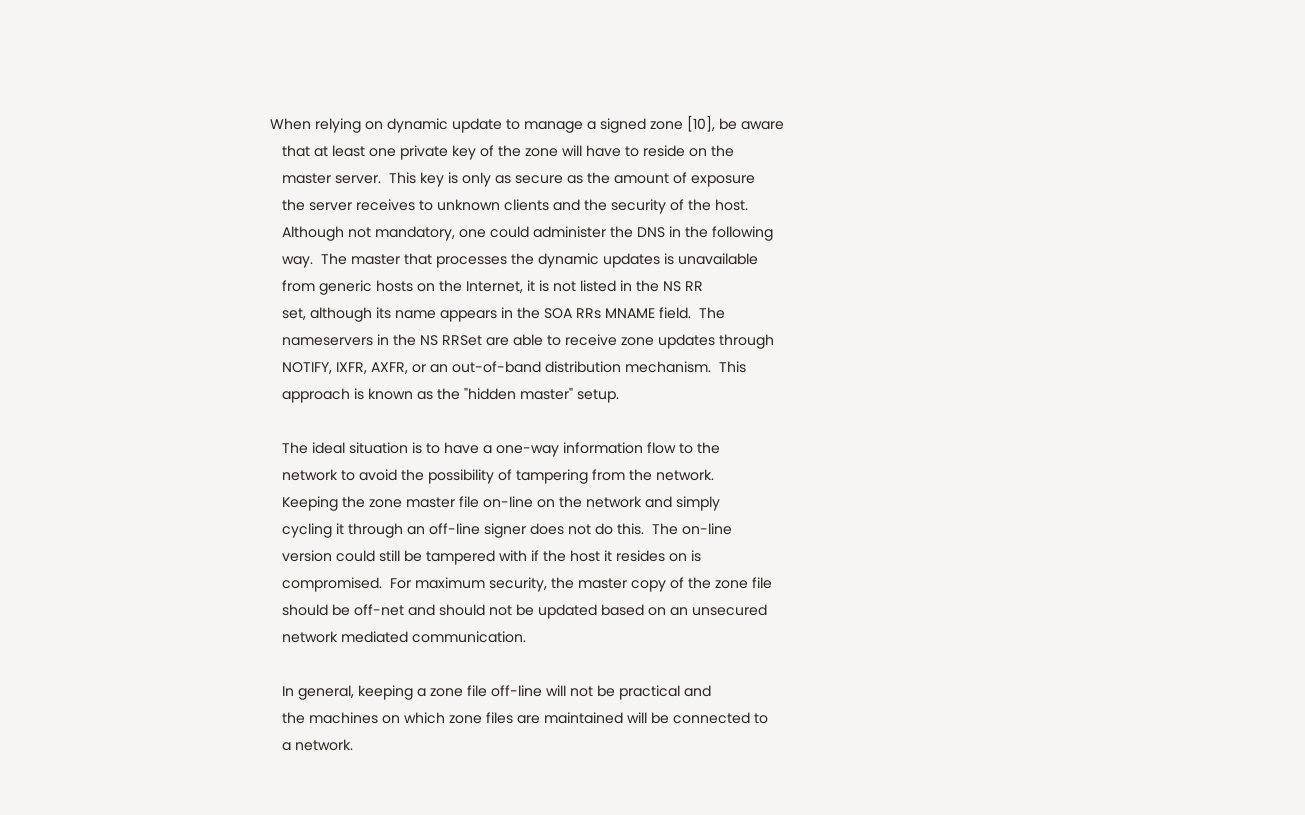When relying on dynamic update to manage a signed zone [10], be aware
   that at least one private key of the zone will have to reside on the
   master server.  This key is only as secure as the amount of exposure
   the server receives to unknown clients and the security of the host.
   Although not mandatory, one could administer the DNS in the following
   way.  The master that processes the dynamic updates is unavailable
   from generic hosts on the Internet, it is not listed in the NS RR
   set, although its name appears in the SOA RRs MNAME field.  The
   nameservers in the NS RRSet are able to receive zone updates through
   NOTIFY, IXFR, AXFR, or an out-of-band distribution mechanism.  This
   approach is known as the "hidden master" setup.

   The ideal situation is to have a one-way information flow to the
   network to avoid the possibility of tampering from the network.
   Keeping the zone master file on-line on the network and simply
   cycling it through an off-line signer does not do this.  The on-line
   version could still be tampered with if the host it resides on is
   compromised.  For maximum security, the master copy of the zone file
   should be off-net and should not be updated based on an unsecured
   network mediated communication.

   In general, keeping a zone file off-line will not be practical and
   the machines on which zone files are maintained will be connected to
   a network.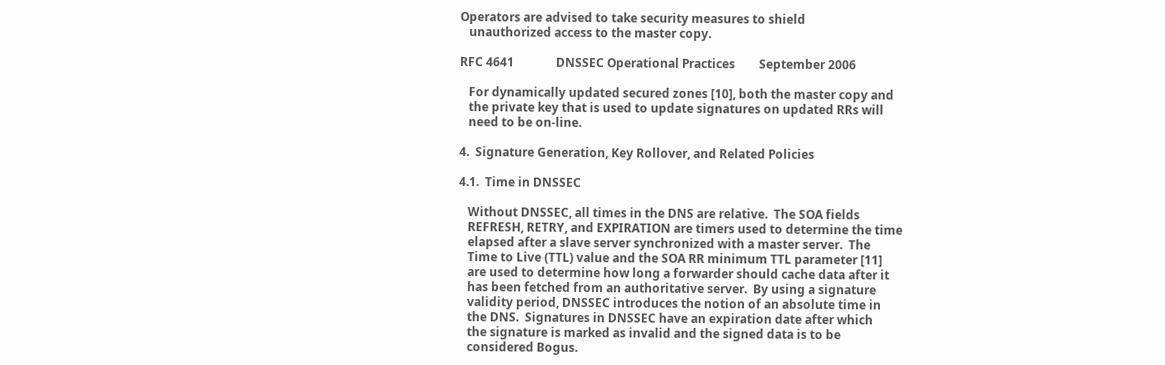Operators are advised to take security measures to shield
   unauthorized access to the master copy.

RFC 4641              DNSSEC Operational Practices        September 2006

   For dynamically updated secured zones [10], both the master copy and
   the private key that is used to update signatures on updated RRs will
   need to be on-line.

4.  Signature Generation, Key Rollover, and Related Policies

4.1.  Time in DNSSEC

   Without DNSSEC, all times in the DNS are relative.  The SOA fields
   REFRESH, RETRY, and EXPIRATION are timers used to determine the time
   elapsed after a slave server synchronized with a master server.  The
   Time to Live (TTL) value and the SOA RR minimum TTL parameter [11]
   are used to determine how long a forwarder should cache data after it
   has been fetched from an authoritative server.  By using a signature
   validity period, DNSSEC introduces the notion of an absolute time in
   the DNS.  Signatures in DNSSEC have an expiration date after which
   the signature is marked as invalid and the signed data is to be
   considered Bogus.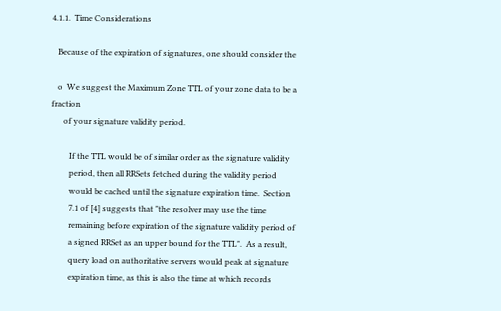4.1.1.  Time Considerations

   Because of the expiration of signatures, one should consider the

   o  We suggest the Maximum Zone TTL of your zone data to be a fraction
      of your signature validity period.

         If the TTL would be of similar order as the signature validity
         period, then all RRSets fetched during the validity period
         would be cached until the signature expiration time.  Section
         7.1 of [4] suggests that "the resolver may use the time
         remaining before expiration of the signature validity period of
         a signed RRSet as an upper bound for the TTL".  As a result,
         query load on authoritative servers would peak at signature
         expiration time, as this is also the time at which records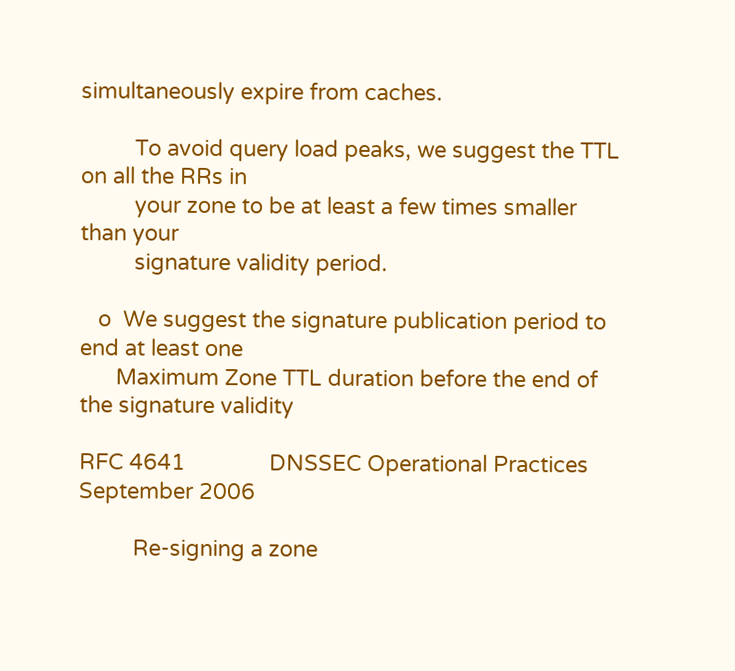simultaneously expire from caches.

         To avoid query load peaks, we suggest the TTL on all the RRs in
         your zone to be at least a few times smaller than your
         signature validity period.

   o  We suggest the signature publication period to end at least one
      Maximum Zone TTL duration before the end of the signature validity

RFC 4641              DNSSEC Operational Practices        September 2006

         Re-signing a zone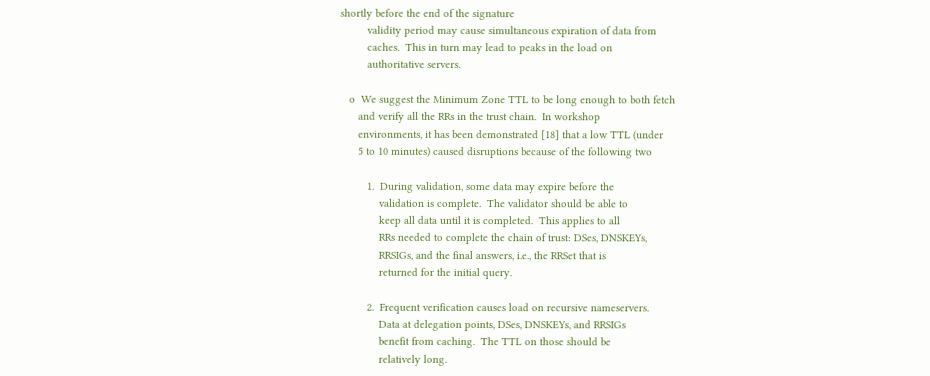shortly before the end of the signature
         validity period may cause simultaneous expiration of data from
         caches.  This in turn may lead to peaks in the load on
         authoritative servers.

   o  We suggest the Minimum Zone TTL to be long enough to both fetch
      and verify all the RRs in the trust chain.  In workshop
      environments, it has been demonstrated [18] that a low TTL (under
      5 to 10 minutes) caused disruptions because of the following two

         1.  During validation, some data may expire before the
             validation is complete.  The validator should be able to
             keep all data until it is completed.  This applies to all
             RRs needed to complete the chain of trust: DSes, DNSKEYs,
             RRSIGs, and the final answers, i.e., the RRSet that is
             returned for the initial query.

         2.  Frequent verification causes load on recursive nameservers.
             Data at delegation points, DSes, DNSKEYs, and RRSIGs
             benefit from caching.  The TTL on those should be
             relatively long.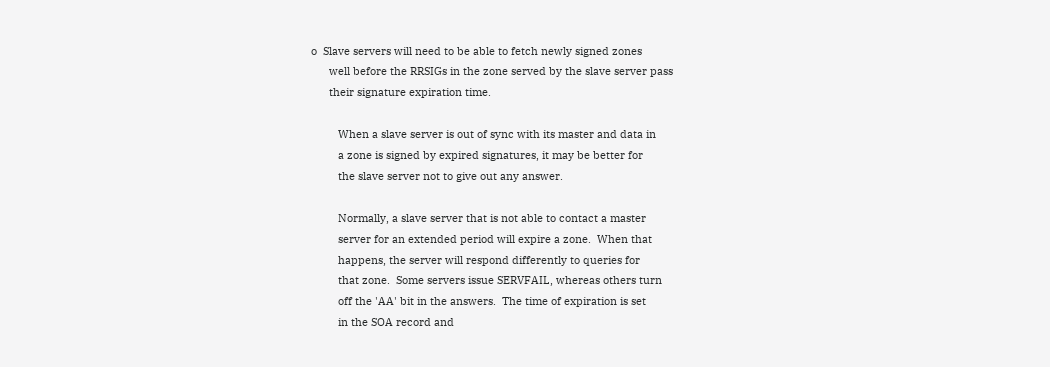o  Slave servers will need to be able to fetch newly signed zones
      well before the RRSIGs in the zone served by the slave server pass
      their signature expiration time.

         When a slave server is out of sync with its master and data in
         a zone is signed by expired signatures, it may be better for
         the slave server not to give out any answer.

         Normally, a slave server that is not able to contact a master
         server for an extended period will expire a zone.  When that
         happens, the server will respond differently to queries for
         that zone.  Some servers issue SERVFAIL, whereas others turn
         off the 'AA' bit in the answers.  The time of expiration is set
         in the SOA record and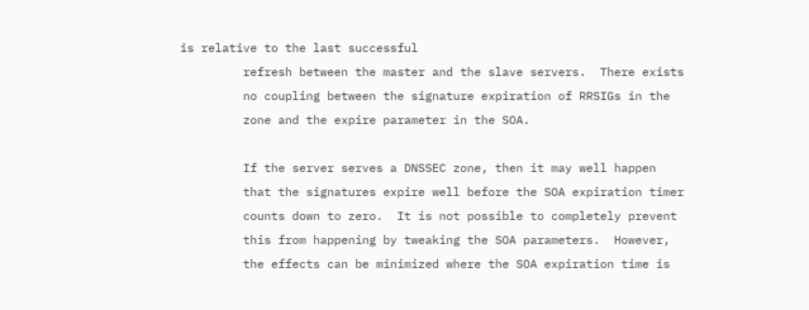is relative to the last successful
         refresh between the master and the slave servers.  There exists
         no coupling between the signature expiration of RRSIGs in the
         zone and the expire parameter in the SOA.

         If the server serves a DNSSEC zone, then it may well happen
         that the signatures expire well before the SOA expiration timer
         counts down to zero.  It is not possible to completely prevent
         this from happening by tweaking the SOA parameters.  However,
         the effects can be minimized where the SOA expiration time is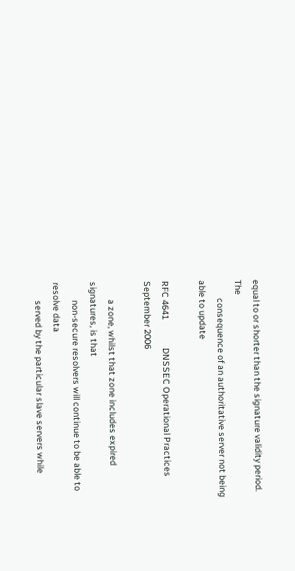equal to or shorter than the signature validity period.  The
         consequence of an authoritative server not being able to update

RFC 4641              DNSSEC Operational Practices        September 2006

         a zone, whilst that zone includes expired signatures, is that
         non-secure resolvers will continue to be able to resolve data
         served by the particular slave servers while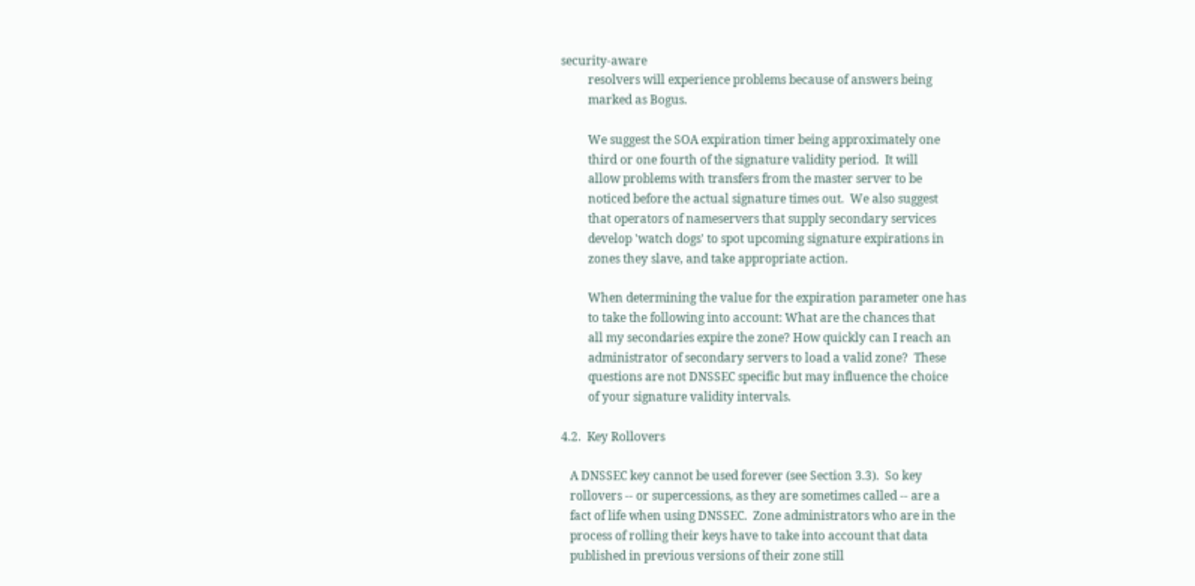security-aware
         resolvers will experience problems because of answers being
         marked as Bogus.

         We suggest the SOA expiration timer being approximately one
         third or one fourth of the signature validity period.  It will
         allow problems with transfers from the master server to be
         noticed before the actual signature times out.  We also suggest
         that operators of nameservers that supply secondary services
         develop 'watch dogs' to spot upcoming signature expirations in
         zones they slave, and take appropriate action.

         When determining the value for the expiration parameter one has
         to take the following into account: What are the chances that
         all my secondaries expire the zone? How quickly can I reach an
         administrator of secondary servers to load a valid zone?  These
         questions are not DNSSEC specific but may influence the choice
         of your signature validity intervals.

4.2.  Key Rollovers

   A DNSSEC key cannot be used forever (see Section 3.3).  So key
   rollovers -- or supercessions, as they are sometimes called -- are a
   fact of life when using DNSSEC.  Zone administrators who are in the
   process of rolling their keys have to take into account that data
   published in previous versions of their zone still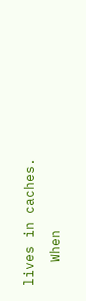lives in caches.
   When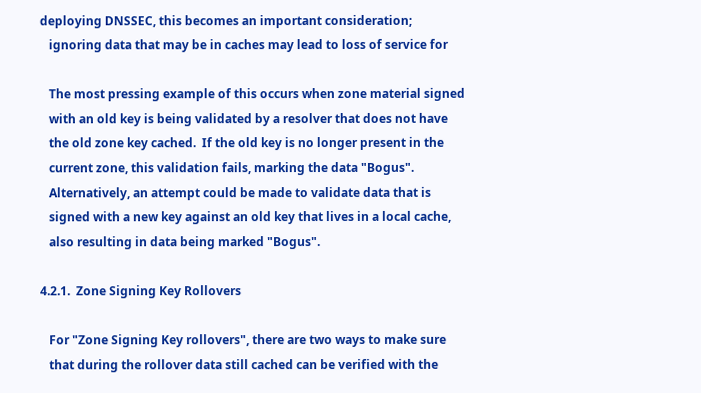deploying DNSSEC, this becomes an important consideration;
   ignoring data that may be in caches may lead to loss of service for

   The most pressing example of this occurs when zone material signed
   with an old key is being validated by a resolver that does not have
   the old zone key cached.  If the old key is no longer present in the
   current zone, this validation fails, marking the data "Bogus".
   Alternatively, an attempt could be made to validate data that is
   signed with a new key against an old key that lives in a local cache,
   also resulting in data being marked "Bogus".

4.2.1.  Zone Signing Key Rollovers

   For "Zone Signing Key rollovers", there are two ways to make sure
   that during the rollover data still cached can be verified with the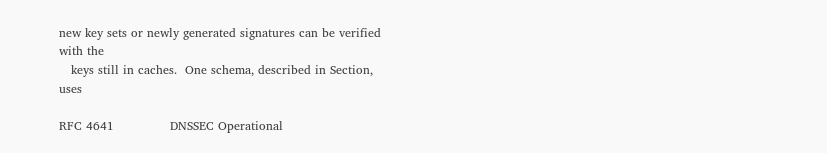new key sets or newly generated signatures can be verified with the
   keys still in caches.  One schema, described in Section, uses

RFC 4641              DNSSEC Operational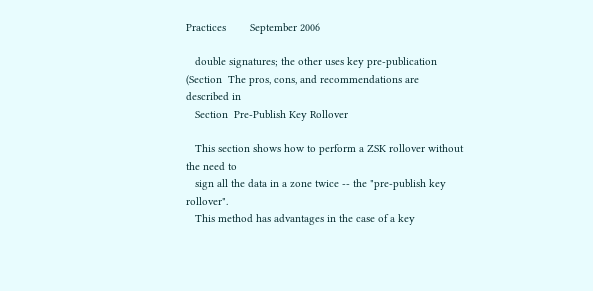Practices        September 2006

   double signatures; the other uses key pre-publication (Section  The pros, cons, and recommendations are described in
   Section  Pre-Publish Key Rollover

   This section shows how to perform a ZSK rollover without the need to
   sign all the data in a zone twice -- the "pre-publish key rollover".
   This method has advantages in the case of a key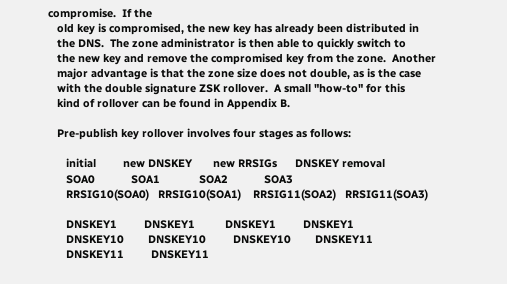compromise.  If the
   old key is compromised, the new key has already been distributed in
   the DNS.  The zone administrator is then able to quickly switch to
   the new key and remove the compromised key from the zone.  Another
   major advantage is that the zone size does not double, as is the case
   with the double signature ZSK rollover.  A small "how-to" for this
   kind of rollover can be found in Appendix B.

   Pre-publish key rollover involves four stages as follows:

      initial         new DNSKEY       new RRSIGs      DNSKEY removal
      SOA0            SOA1             SOA2            SOA3
      RRSIG10(SOA0)   RRSIG10(SOA1)    RRSIG11(SOA2)   RRSIG11(SOA3)

      DNSKEY1         DNSKEY1          DNSKEY1         DNSKEY1
      DNSKEY10        DNSKEY10         DNSKEY10        DNSKEY11
      DNSKEY11         DNSKEY11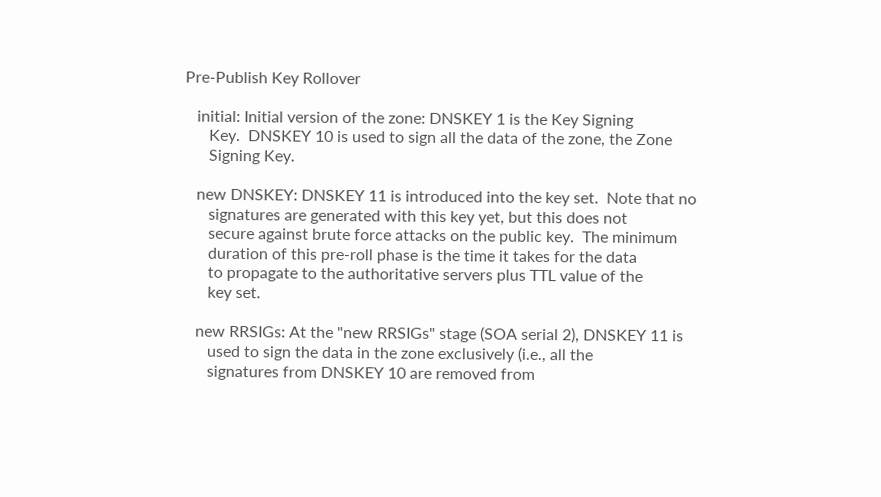Pre-Publish Key Rollover

   initial: Initial version of the zone: DNSKEY 1 is the Key Signing
      Key.  DNSKEY 10 is used to sign all the data of the zone, the Zone
      Signing Key.

   new DNSKEY: DNSKEY 11 is introduced into the key set.  Note that no
      signatures are generated with this key yet, but this does not
      secure against brute force attacks on the public key.  The minimum
      duration of this pre-roll phase is the time it takes for the data
      to propagate to the authoritative servers plus TTL value of the
      key set.

   new RRSIGs: At the "new RRSIGs" stage (SOA serial 2), DNSKEY 11 is
      used to sign the data in the zone exclusively (i.e., all the
      signatures from DNSKEY 10 are removed from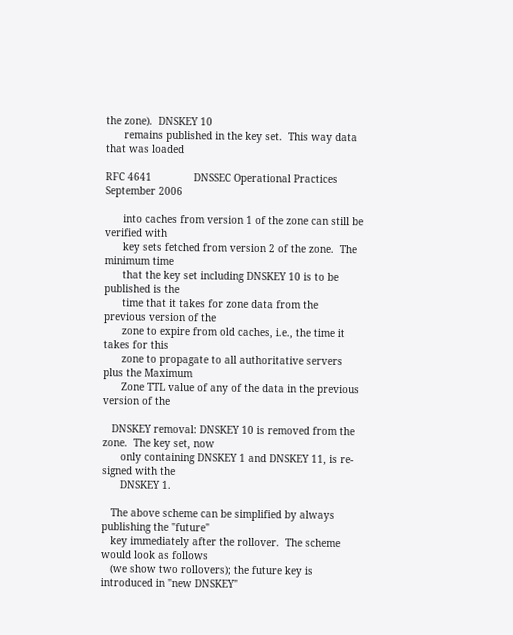the zone).  DNSKEY 10
      remains published in the key set.  This way data that was loaded

RFC 4641              DNSSEC Operational Practices        September 2006

      into caches from version 1 of the zone can still be verified with
      key sets fetched from version 2 of the zone.  The minimum time
      that the key set including DNSKEY 10 is to be published is the
      time that it takes for zone data from the previous version of the
      zone to expire from old caches, i.e., the time it takes for this
      zone to propagate to all authoritative servers plus the Maximum
      Zone TTL value of any of the data in the previous version of the

   DNSKEY removal: DNSKEY 10 is removed from the zone.  The key set, now
      only containing DNSKEY 1 and DNSKEY 11, is re-signed with the
      DNSKEY 1.

   The above scheme can be simplified by always publishing the "future"
   key immediately after the rollover.  The scheme would look as follows
   (we show two rollovers); the future key is introduced in "new DNSKEY"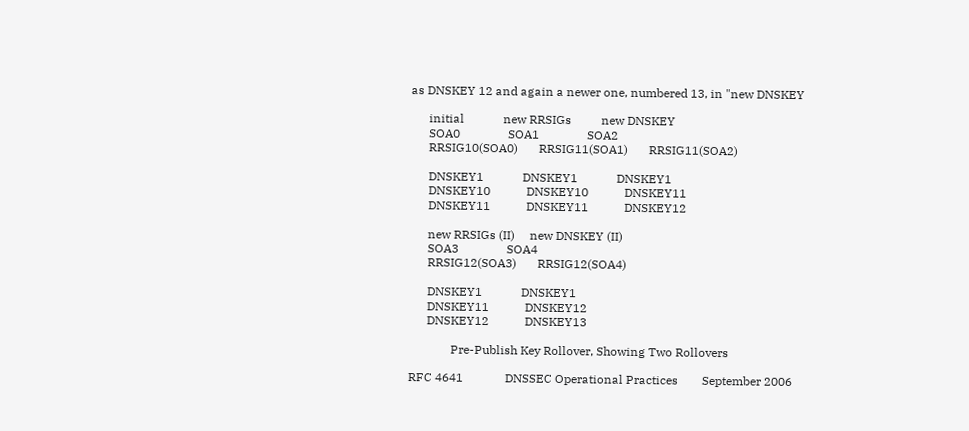as DNSKEY 12 and again a newer one, numbered 13, in "new DNSKEY

      initial             new RRSIGs          new DNSKEY
      SOA0                SOA1                SOA2
      RRSIG10(SOA0)       RRSIG11(SOA1)       RRSIG11(SOA2)

      DNSKEY1             DNSKEY1             DNSKEY1
      DNSKEY10            DNSKEY10            DNSKEY11
      DNSKEY11            DNSKEY11            DNSKEY12

      new RRSIGs (II)     new DNSKEY (II)
      SOA3                SOA4
      RRSIG12(SOA3)       RRSIG12(SOA4)

      DNSKEY1             DNSKEY1
      DNSKEY11            DNSKEY12
      DNSKEY12            DNSKEY13

              Pre-Publish Key Rollover, Showing Two Rollovers

RFC 4641              DNSSEC Operational Practices        September 2006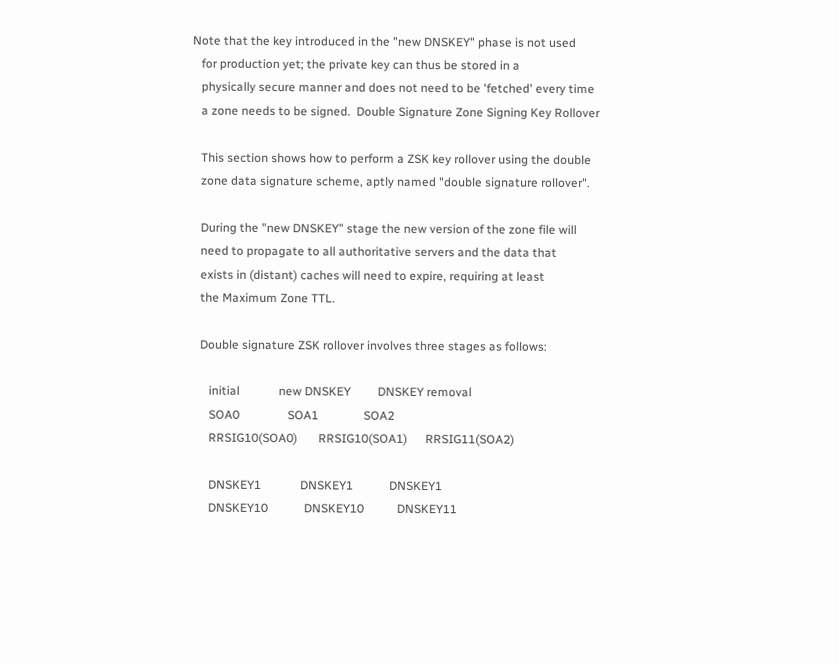Note that the key introduced in the "new DNSKEY" phase is not used
   for production yet; the private key can thus be stored in a
   physically secure manner and does not need to be 'fetched' every time
   a zone needs to be signed.  Double Signature Zone Signing Key Rollover

   This section shows how to perform a ZSK key rollover using the double
   zone data signature scheme, aptly named "double signature rollover".

   During the "new DNSKEY" stage the new version of the zone file will
   need to propagate to all authoritative servers and the data that
   exists in (distant) caches will need to expire, requiring at least
   the Maximum Zone TTL.

   Double signature ZSK rollover involves three stages as follows:

      initial             new DNSKEY         DNSKEY removal
      SOA0                SOA1               SOA2
      RRSIG10(SOA0)       RRSIG10(SOA1)      RRSIG11(SOA2)

      DNSKEY1             DNSKEY1            DNSKEY1
      DNSKEY10            DNSKEY10           DNSKEY11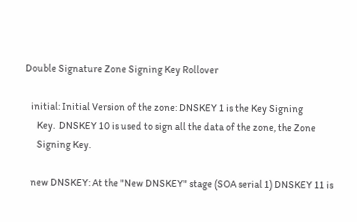Double Signature Zone Signing Key Rollover

   initial: Initial Version of the zone: DNSKEY 1 is the Key Signing
      Key.  DNSKEY 10 is used to sign all the data of the zone, the Zone
      Signing Key.

   new DNSKEY: At the "New DNSKEY" stage (SOA serial 1) DNSKEY 11 is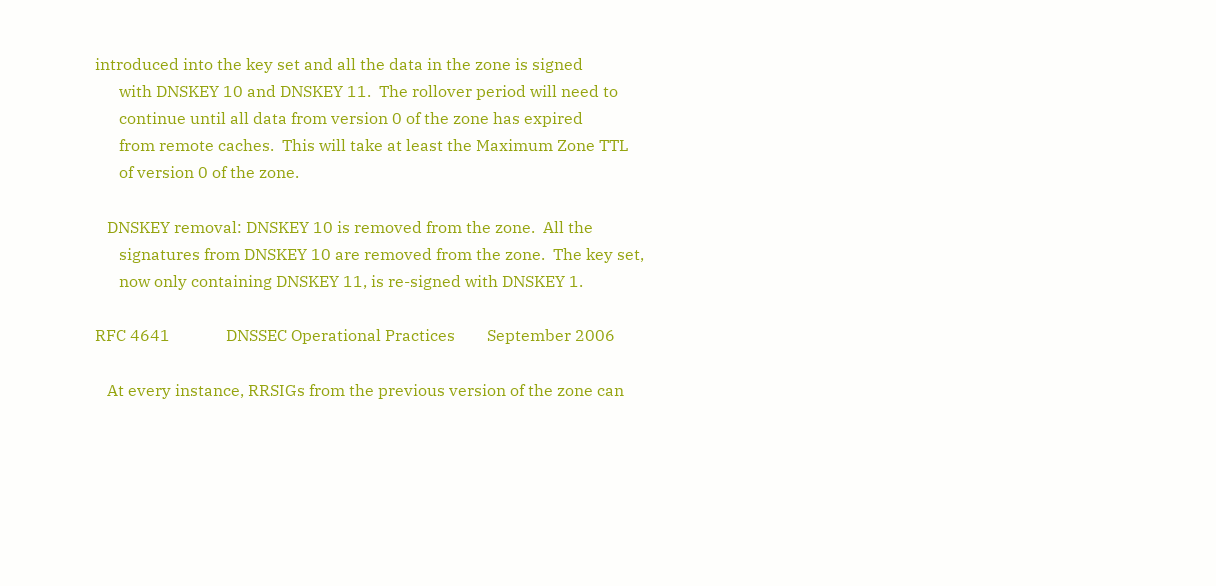introduced into the key set and all the data in the zone is signed
      with DNSKEY 10 and DNSKEY 11.  The rollover period will need to
      continue until all data from version 0 of the zone has expired
      from remote caches.  This will take at least the Maximum Zone TTL
      of version 0 of the zone.

   DNSKEY removal: DNSKEY 10 is removed from the zone.  All the
      signatures from DNSKEY 10 are removed from the zone.  The key set,
      now only containing DNSKEY 11, is re-signed with DNSKEY 1.

RFC 4641              DNSSEC Operational Practices        September 2006

   At every instance, RRSIGs from the previous version of the zone can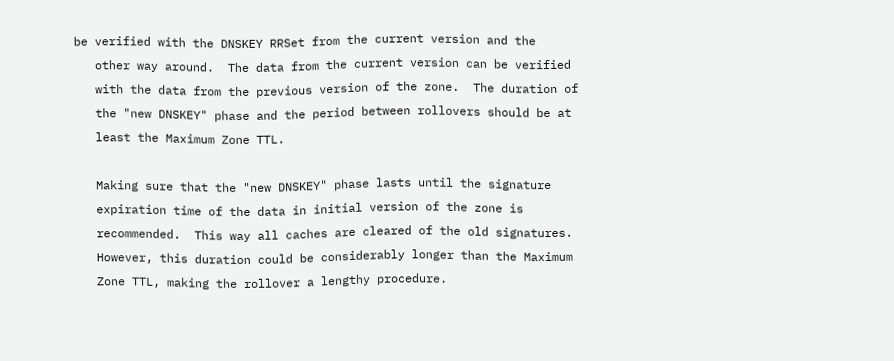be verified with the DNSKEY RRSet from the current version and the
   other way around.  The data from the current version can be verified
   with the data from the previous version of the zone.  The duration of
   the "new DNSKEY" phase and the period between rollovers should be at
   least the Maximum Zone TTL.

   Making sure that the "new DNSKEY" phase lasts until the signature
   expiration time of the data in initial version of the zone is
   recommended.  This way all caches are cleared of the old signatures.
   However, this duration could be considerably longer than the Maximum
   Zone TTL, making the rollover a lengthy procedure.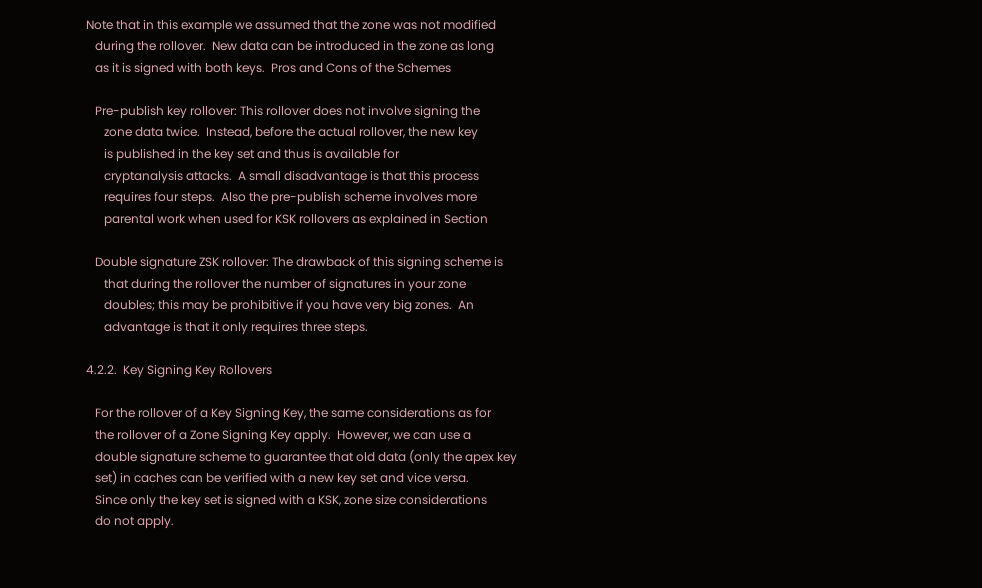Note that in this example we assumed that the zone was not modified
   during the rollover.  New data can be introduced in the zone as long
   as it is signed with both keys.  Pros and Cons of the Schemes

   Pre-publish key rollover: This rollover does not involve signing the
      zone data twice.  Instead, before the actual rollover, the new key
      is published in the key set and thus is available for
      cryptanalysis attacks.  A small disadvantage is that this process
      requires four steps.  Also the pre-publish scheme involves more
      parental work when used for KSK rollovers as explained in Section

   Double signature ZSK rollover: The drawback of this signing scheme is
      that during the rollover the number of signatures in your zone
      doubles; this may be prohibitive if you have very big zones.  An
      advantage is that it only requires three steps.

4.2.2.  Key Signing Key Rollovers

   For the rollover of a Key Signing Key, the same considerations as for
   the rollover of a Zone Signing Key apply.  However, we can use a
   double signature scheme to guarantee that old data (only the apex key
   set) in caches can be verified with a new key set and vice versa.
   Since only the key set is signed with a KSK, zone size considerations
   do not apply.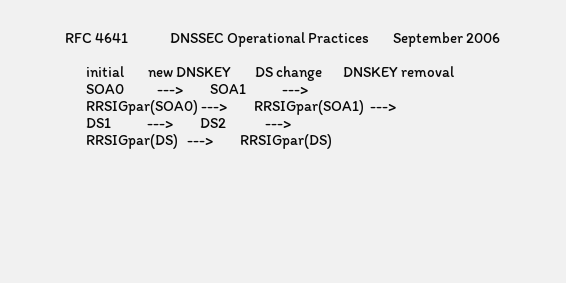RFC 4641              DNSSEC Operational Practices        September 2006

       initial        new DNSKEY        DS change       DNSKEY removal
       SOA0           --->         SOA1            --->
       RRSIGpar(SOA0) --->         RRSIGpar(SOA1)  --->
       DS1            --->         DS2             --->
       RRSIGpar(DS)   --->         RRSIGpar(DS)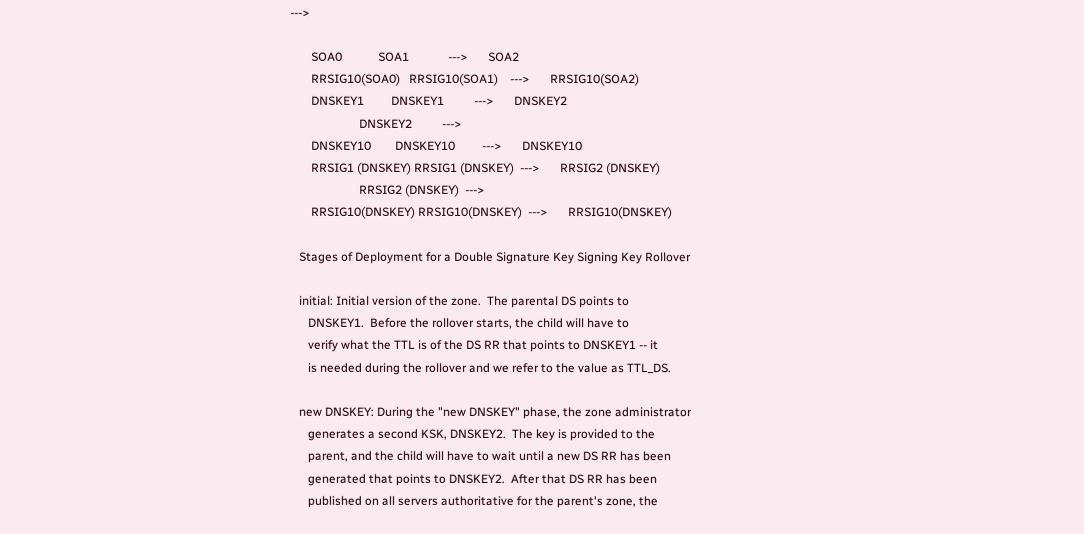--->

       SOA0            SOA1             --->       SOA2
       RRSIG10(SOA0)   RRSIG10(SOA1)    --->       RRSIG10(SOA2)
       DNSKEY1         DNSKEY1          --->       DNSKEY2
                       DNSKEY2          --->
       DNSKEY10        DNSKEY10         --->       DNSKEY10
       RRSIG1 (DNSKEY) RRSIG1 (DNSKEY)  --->       RRSIG2 (DNSKEY)
                       RRSIG2 (DNSKEY)  --->
       RRSIG10(DNSKEY) RRSIG10(DNSKEY)  --->       RRSIG10(DNSKEY)

   Stages of Deployment for a Double Signature Key Signing Key Rollover

   initial: Initial version of the zone.  The parental DS points to
      DNSKEY1.  Before the rollover starts, the child will have to
      verify what the TTL is of the DS RR that points to DNSKEY1 -- it
      is needed during the rollover and we refer to the value as TTL_DS.

   new DNSKEY: During the "new DNSKEY" phase, the zone administrator
      generates a second KSK, DNSKEY2.  The key is provided to the
      parent, and the child will have to wait until a new DS RR has been
      generated that points to DNSKEY2.  After that DS RR has been
      published on all servers authoritative for the parent's zone, the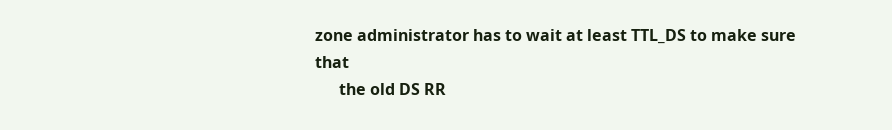zone administrator has to wait at least TTL_DS to make sure that
      the old DS RR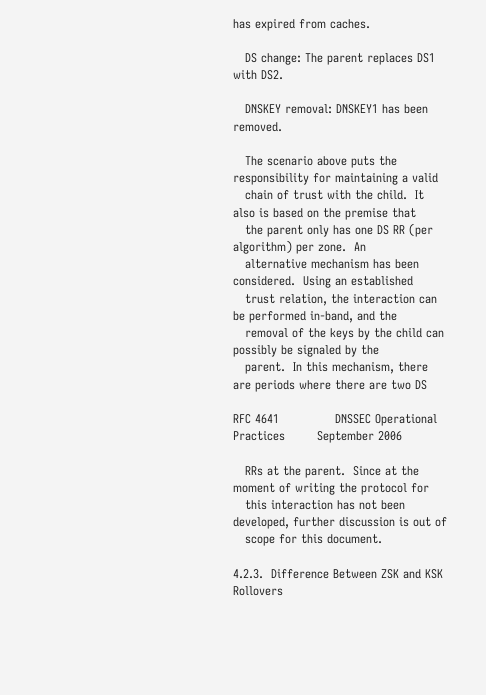has expired from caches.

   DS change: The parent replaces DS1 with DS2.

   DNSKEY removal: DNSKEY1 has been removed.

   The scenario above puts the responsibility for maintaining a valid
   chain of trust with the child.  It also is based on the premise that
   the parent only has one DS RR (per algorithm) per zone.  An
   alternative mechanism has been considered.  Using an established
   trust relation, the interaction can be performed in-band, and the
   removal of the keys by the child can possibly be signaled by the
   parent.  In this mechanism, there are periods where there are two DS

RFC 4641              DNSSEC Operational Practices        September 2006

   RRs at the parent.  Since at the moment of writing the protocol for
   this interaction has not been developed, further discussion is out of
   scope for this document.

4.2.3.  Difference Between ZSK and KSK Rollovers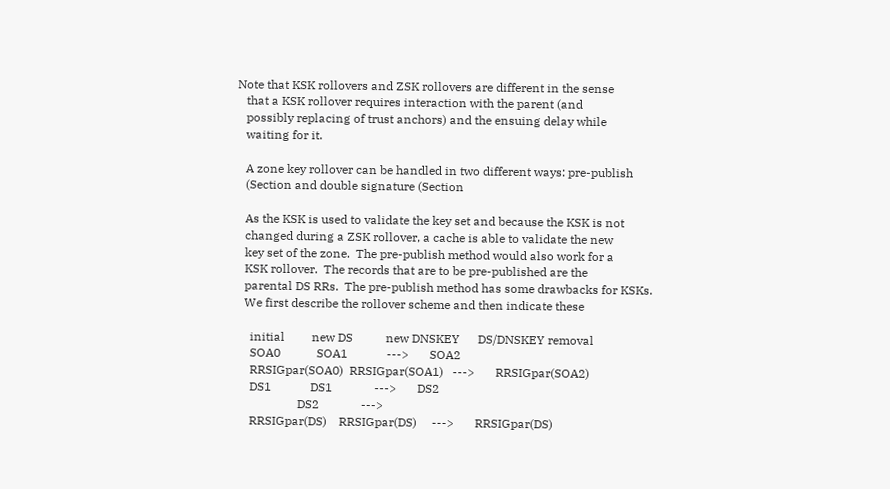Note that KSK rollovers and ZSK rollovers are different in the sense
   that a KSK rollover requires interaction with the parent (and
   possibly replacing of trust anchors) and the ensuing delay while
   waiting for it.

   A zone key rollover can be handled in two different ways: pre-publish
   (Section and double signature (Section

   As the KSK is used to validate the key set and because the KSK is not
   changed during a ZSK rollover, a cache is able to validate the new
   key set of the zone.  The pre-publish method would also work for a
   KSK rollover.  The records that are to be pre-published are the
   parental DS RRs.  The pre-publish method has some drawbacks for KSKs.
   We first describe the rollover scheme and then indicate these

     initial         new DS           new DNSKEY      DS/DNSKEY removal
     SOA0            SOA1             --->       SOA2
     RRSIGpar(SOA0)  RRSIGpar(SOA1)   --->       RRSIGpar(SOA2)
     DS1             DS1              --->       DS2
                     DS2              --->
     RRSIGpar(DS)    RRSIGpar(DS)     --->       RRSIGpar(DS)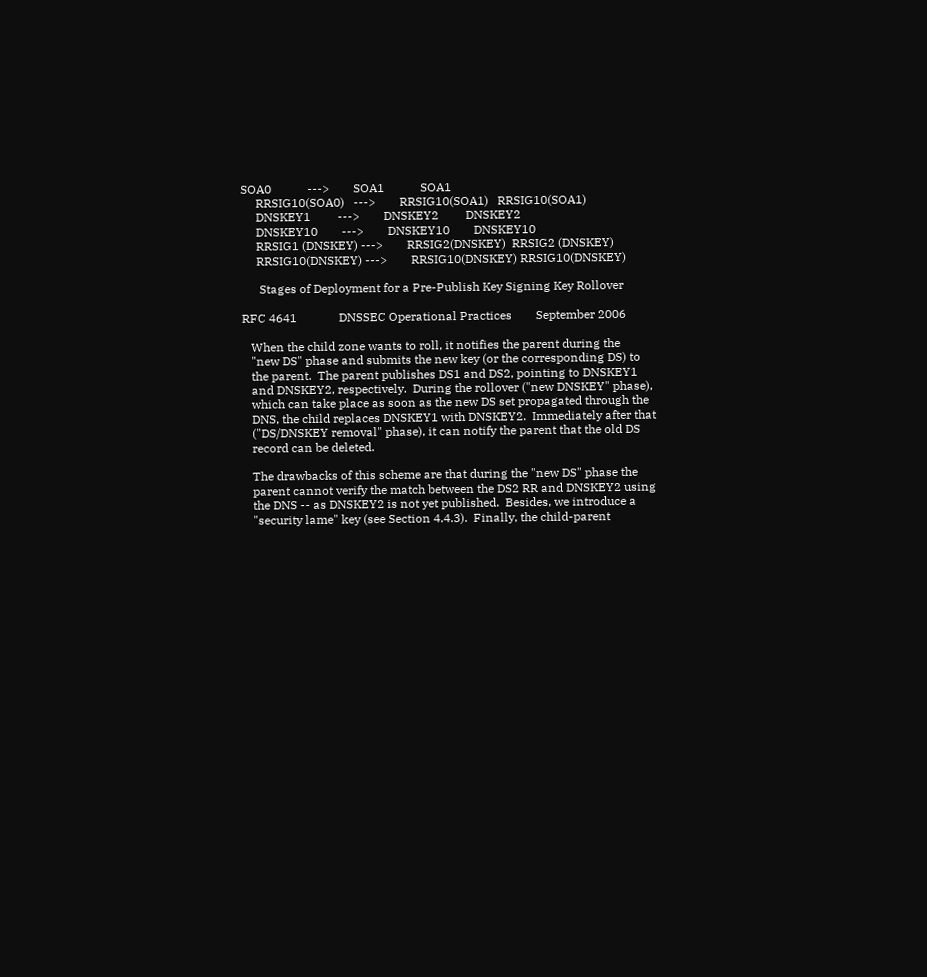SOA0            --->        SOA1            SOA1
     RRSIG10(SOA0)   --->        RRSIG10(SOA1)   RRSIG10(SOA1)
     DNSKEY1         --->        DNSKEY2         DNSKEY2
     DNSKEY10        --->        DNSKEY10        DNSKEY10
     RRSIG1 (DNSKEY) --->        RRSIG2(DNSKEY)  RRSIG2 (DNSKEY)
     RRSIG10(DNSKEY) --->        RRSIG10(DNSKEY) RRSIG10(DNSKEY)

      Stages of Deployment for a Pre-Publish Key Signing Key Rollover

RFC 4641              DNSSEC Operational Practices        September 2006

   When the child zone wants to roll, it notifies the parent during the
   "new DS" phase and submits the new key (or the corresponding DS) to
   the parent.  The parent publishes DS1 and DS2, pointing to DNSKEY1
   and DNSKEY2, respectively.  During the rollover ("new DNSKEY" phase),
   which can take place as soon as the new DS set propagated through the
   DNS, the child replaces DNSKEY1 with DNSKEY2.  Immediately after that
   ("DS/DNSKEY removal" phase), it can notify the parent that the old DS
   record can be deleted.

   The drawbacks of this scheme are that during the "new DS" phase the
   parent cannot verify the match between the DS2 RR and DNSKEY2 using
   the DNS -- as DNSKEY2 is not yet published.  Besides, we introduce a
   "security lame" key (see Section 4.4.3).  Finally, the child-parent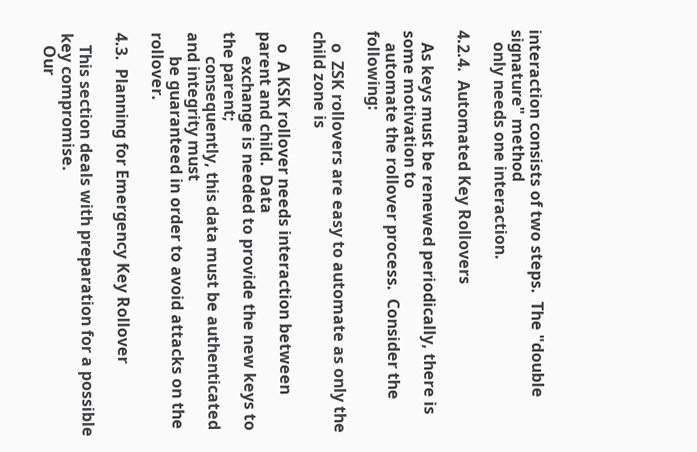interaction consists of two steps.  The "double signature" method
   only needs one interaction.

4.2.4.  Automated Key Rollovers

   As keys must be renewed periodically, there is some motivation to
   automate the rollover process.  Consider the following:

   o  ZSK rollovers are easy to automate as only the child zone is

   o  A KSK rollover needs interaction between parent and child.  Data
      exchange is needed to provide the new keys to the parent;
      consequently, this data must be authenticated and integrity must
      be guaranteed in order to avoid attacks on the rollover.

4.3.  Planning for Emergency Key Rollover

   This section deals with preparation for a possible key compromise.
   Our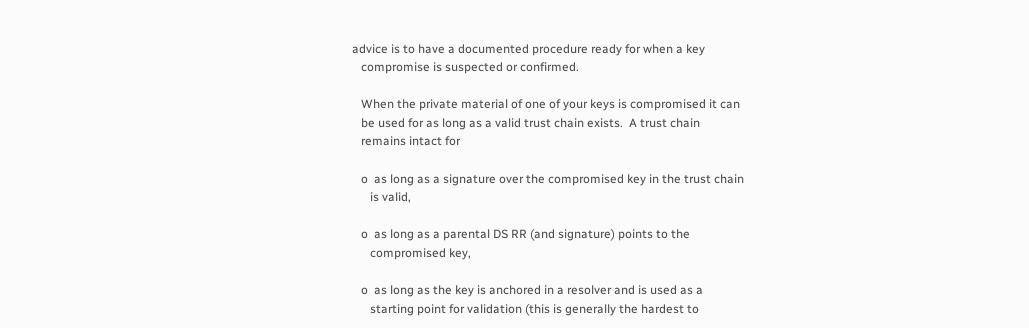advice is to have a documented procedure ready for when a key
   compromise is suspected or confirmed.

   When the private material of one of your keys is compromised it can
   be used for as long as a valid trust chain exists.  A trust chain
   remains intact for

   o  as long as a signature over the compromised key in the trust chain
      is valid,

   o  as long as a parental DS RR (and signature) points to the
      compromised key,

   o  as long as the key is anchored in a resolver and is used as a
      starting point for validation (this is generally the hardest to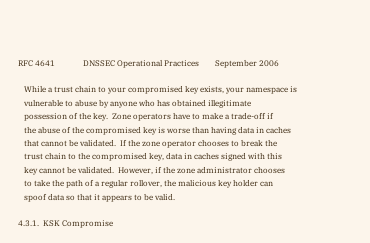RFC 4641              DNSSEC Operational Practices        September 2006

   While a trust chain to your compromised key exists, your namespace is
   vulnerable to abuse by anyone who has obtained illegitimate
   possession of the key.  Zone operators have to make a trade-off if
   the abuse of the compromised key is worse than having data in caches
   that cannot be validated.  If the zone operator chooses to break the
   trust chain to the compromised key, data in caches signed with this
   key cannot be validated.  However, if the zone administrator chooses
   to take the path of a regular rollover, the malicious key holder can
   spoof data so that it appears to be valid.

4.3.1.  KSK Compromise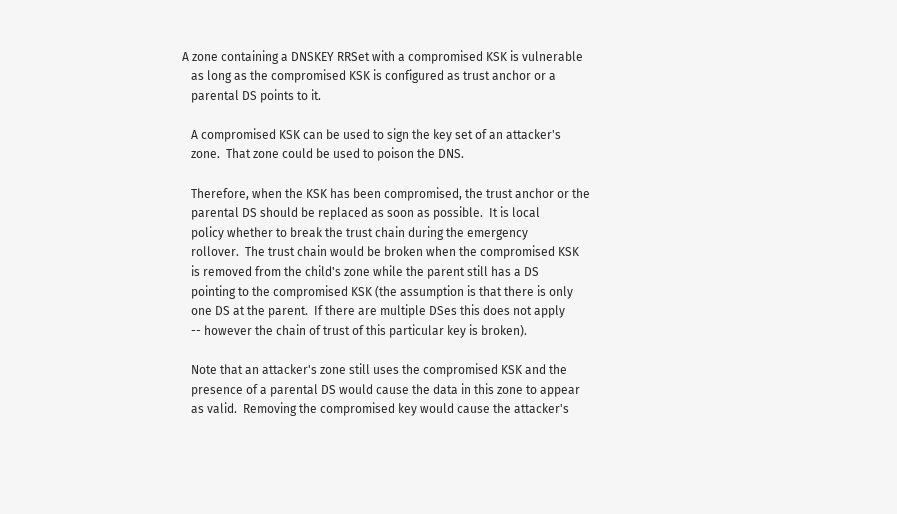A zone containing a DNSKEY RRSet with a compromised KSK is vulnerable
   as long as the compromised KSK is configured as trust anchor or a
   parental DS points to it.

   A compromised KSK can be used to sign the key set of an attacker's
   zone.  That zone could be used to poison the DNS.

   Therefore, when the KSK has been compromised, the trust anchor or the
   parental DS should be replaced as soon as possible.  It is local
   policy whether to break the trust chain during the emergency
   rollover.  The trust chain would be broken when the compromised KSK
   is removed from the child's zone while the parent still has a DS
   pointing to the compromised KSK (the assumption is that there is only
   one DS at the parent.  If there are multiple DSes this does not apply
   -- however the chain of trust of this particular key is broken).

   Note that an attacker's zone still uses the compromised KSK and the
   presence of a parental DS would cause the data in this zone to appear
   as valid.  Removing the compromised key would cause the attacker's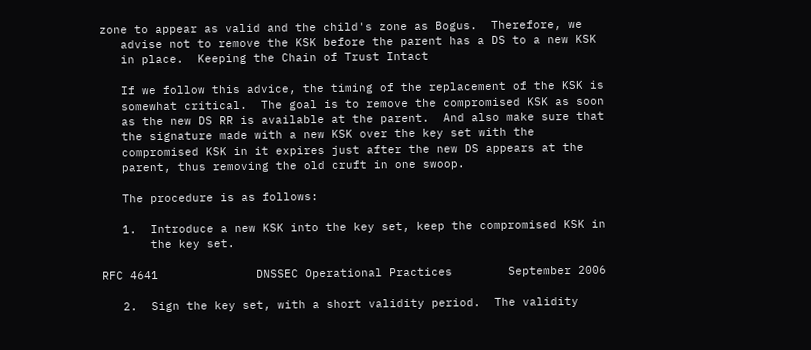zone to appear as valid and the child's zone as Bogus.  Therefore, we
   advise not to remove the KSK before the parent has a DS to a new KSK
   in place.  Keeping the Chain of Trust Intact

   If we follow this advice, the timing of the replacement of the KSK is
   somewhat critical.  The goal is to remove the compromised KSK as soon
   as the new DS RR is available at the parent.  And also make sure that
   the signature made with a new KSK over the key set with the
   compromised KSK in it expires just after the new DS appears at the
   parent, thus removing the old cruft in one swoop.

   The procedure is as follows:

   1.  Introduce a new KSK into the key set, keep the compromised KSK in
       the key set.

RFC 4641              DNSSEC Operational Practices        September 2006

   2.  Sign the key set, with a short validity period.  The validity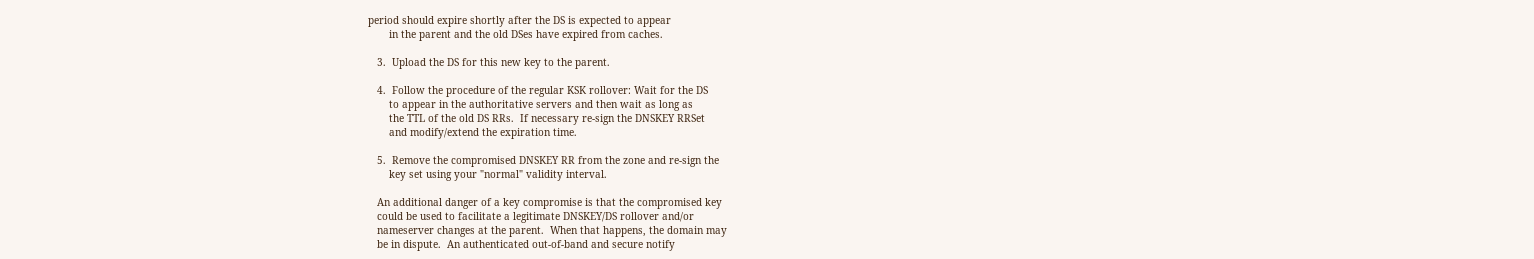period should expire shortly after the DS is expected to appear
       in the parent and the old DSes have expired from caches.

   3.  Upload the DS for this new key to the parent.

   4.  Follow the procedure of the regular KSK rollover: Wait for the DS
       to appear in the authoritative servers and then wait as long as
       the TTL of the old DS RRs.  If necessary re-sign the DNSKEY RRSet
       and modify/extend the expiration time.

   5.  Remove the compromised DNSKEY RR from the zone and re-sign the
       key set using your "normal" validity interval.

   An additional danger of a key compromise is that the compromised key
   could be used to facilitate a legitimate DNSKEY/DS rollover and/or
   nameserver changes at the parent.  When that happens, the domain may
   be in dispute.  An authenticated out-of-band and secure notify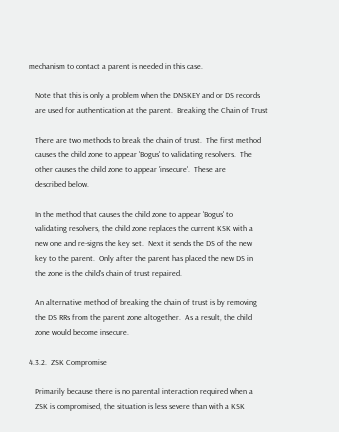mechanism to contact a parent is needed in this case.

   Note that this is only a problem when the DNSKEY and or DS records
   are used for authentication at the parent.  Breaking the Chain of Trust

   There are two methods to break the chain of trust.  The first method
   causes the child zone to appear 'Bogus' to validating resolvers.  The
   other causes the child zone to appear 'insecure'.  These are
   described below.

   In the method that causes the child zone to appear 'Bogus' to
   validating resolvers, the child zone replaces the current KSK with a
   new one and re-signs the key set.  Next it sends the DS of the new
   key to the parent.  Only after the parent has placed the new DS in
   the zone is the child's chain of trust repaired.

   An alternative method of breaking the chain of trust is by removing
   the DS RRs from the parent zone altogether.  As a result, the child
   zone would become insecure.

4.3.2.  ZSK Compromise

   Primarily because there is no parental interaction required when a
   ZSK is compromised, the situation is less severe than with a KSK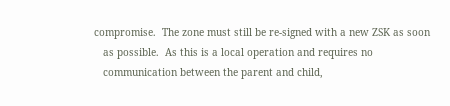compromise.  The zone must still be re-signed with a new ZSK as soon
   as possible.  As this is a local operation and requires no
   communication between the parent and child,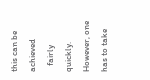this can be achieved
   fairly quickly.  However, one has to take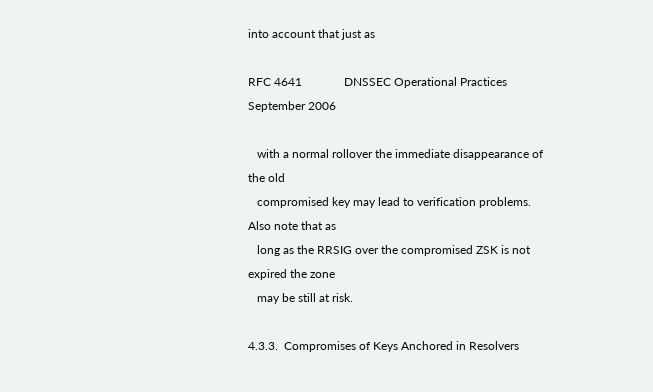into account that just as

RFC 4641              DNSSEC Operational Practices        September 2006

   with a normal rollover the immediate disappearance of the old
   compromised key may lead to verification problems.  Also note that as
   long as the RRSIG over the compromised ZSK is not expired the zone
   may be still at risk.

4.3.3.  Compromises of Keys Anchored in Resolvers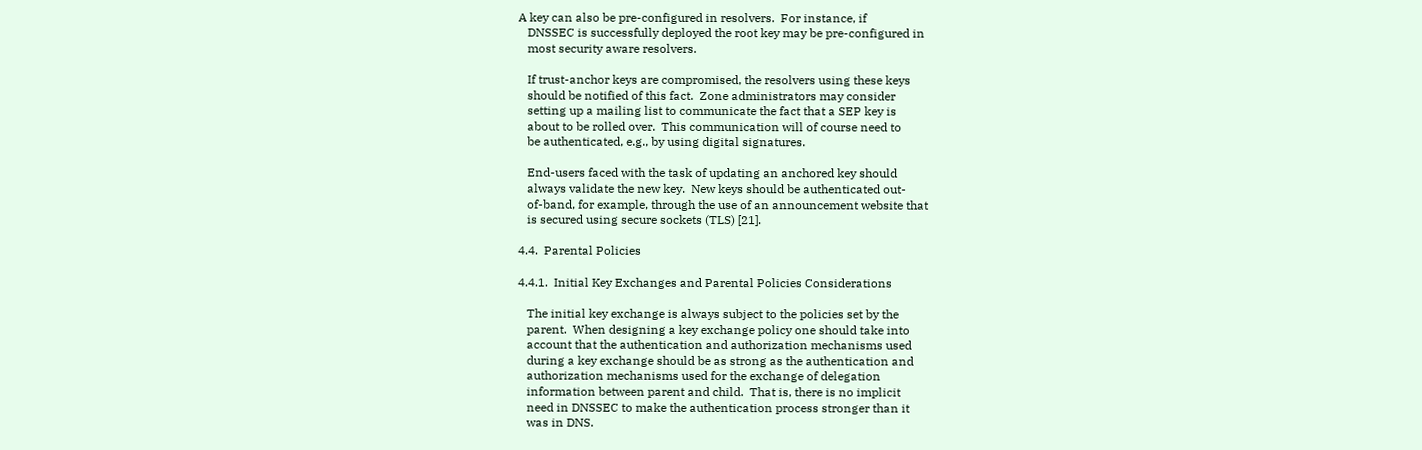A key can also be pre-configured in resolvers.  For instance, if
   DNSSEC is successfully deployed the root key may be pre-configured in
   most security aware resolvers.

   If trust-anchor keys are compromised, the resolvers using these keys
   should be notified of this fact.  Zone administrators may consider
   setting up a mailing list to communicate the fact that a SEP key is
   about to be rolled over.  This communication will of course need to
   be authenticated, e.g., by using digital signatures.

   End-users faced with the task of updating an anchored key should
   always validate the new key.  New keys should be authenticated out-
   of-band, for example, through the use of an announcement website that
   is secured using secure sockets (TLS) [21].

4.4.  Parental Policies

4.4.1.  Initial Key Exchanges and Parental Policies Considerations

   The initial key exchange is always subject to the policies set by the
   parent.  When designing a key exchange policy one should take into
   account that the authentication and authorization mechanisms used
   during a key exchange should be as strong as the authentication and
   authorization mechanisms used for the exchange of delegation
   information between parent and child.  That is, there is no implicit
   need in DNSSEC to make the authentication process stronger than it
   was in DNS.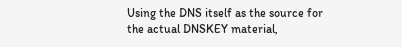Using the DNS itself as the source for the actual DNSKEY material,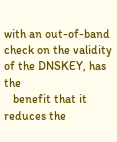with an out-of-band check on the validity of the DNSKEY, has the
   benefit that it reduces the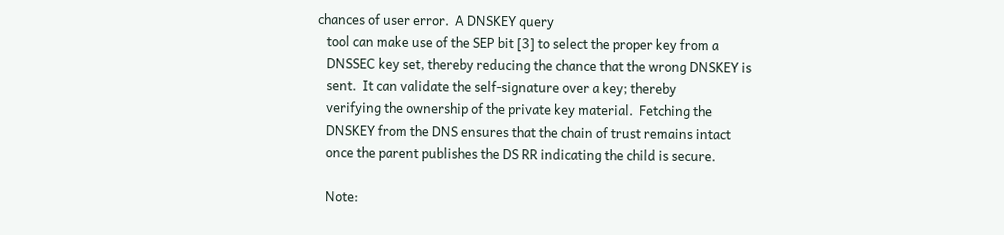chances of user error.  A DNSKEY query
   tool can make use of the SEP bit [3] to select the proper key from a
   DNSSEC key set, thereby reducing the chance that the wrong DNSKEY is
   sent.  It can validate the self-signature over a key; thereby
   verifying the ownership of the private key material.  Fetching the
   DNSKEY from the DNS ensures that the chain of trust remains intact
   once the parent publishes the DS RR indicating the child is secure.

   Note: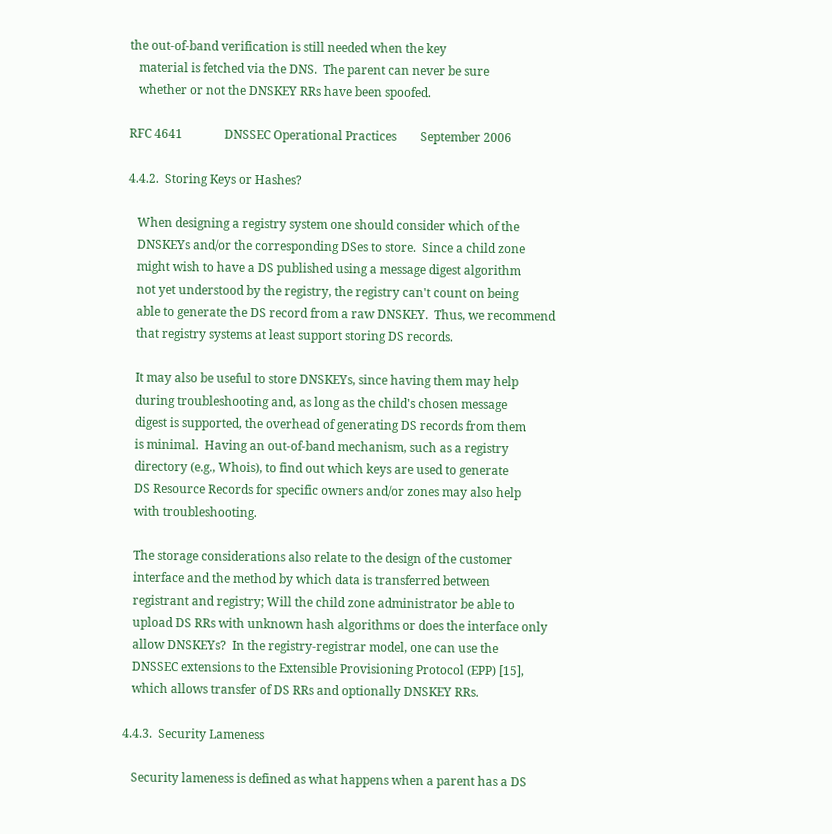the out-of-band verification is still needed when the key
   material is fetched via the DNS.  The parent can never be sure
   whether or not the DNSKEY RRs have been spoofed.

RFC 4641              DNSSEC Operational Practices        September 2006

4.4.2.  Storing Keys or Hashes?

   When designing a registry system one should consider which of the
   DNSKEYs and/or the corresponding DSes to store.  Since a child zone
   might wish to have a DS published using a message digest algorithm
   not yet understood by the registry, the registry can't count on being
   able to generate the DS record from a raw DNSKEY.  Thus, we recommend
   that registry systems at least support storing DS records.

   It may also be useful to store DNSKEYs, since having them may help
   during troubleshooting and, as long as the child's chosen message
   digest is supported, the overhead of generating DS records from them
   is minimal.  Having an out-of-band mechanism, such as a registry
   directory (e.g., Whois), to find out which keys are used to generate
   DS Resource Records for specific owners and/or zones may also help
   with troubleshooting.

   The storage considerations also relate to the design of the customer
   interface and the method by which data is transferred between
   registrant and registry; Will the child zone administrator be able to
   upload DS RRs with unknown hash algorithms or does the interface only
   allow DNSKEYs?  In the registry-registrar model, one can use the
   DNSSEC extensions to the Extensible Provisioning Protocol (EPP) [15],
   which allows transfer of DS RRs and optionally DNSKEY RRs.

4.4.3.  Security Lameness

   Security lameness is defined as what happens when a parent has a DS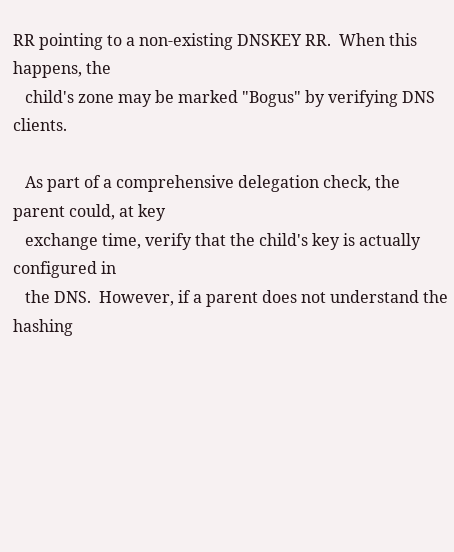RR pointing to a non-existing DNSKEY RR.  When this happens, the
   child's zone may be marked "Bogus" by verifying DNS clients.

   As part of a comprehensive delegation check, the parent could, at key
   exchange time, verify that the child's key is actually configured in
   the DNS.  However, if a parent does not understand the hashing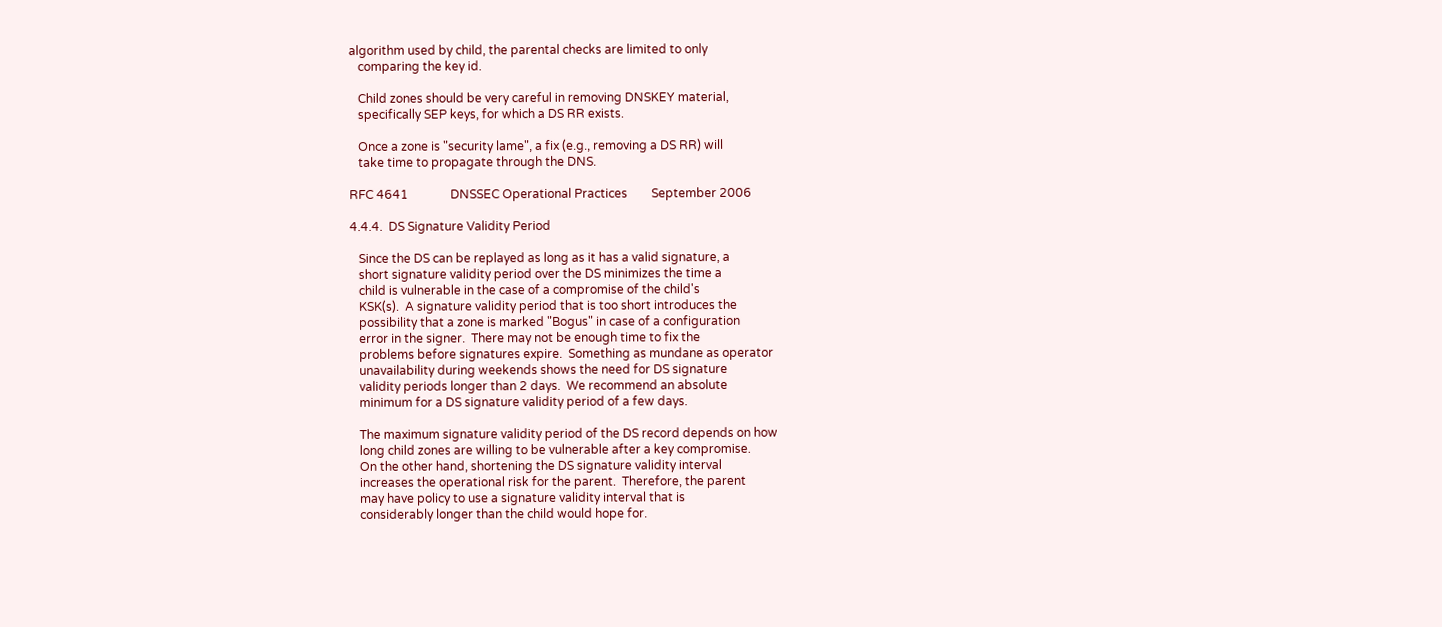algorithm used by child, the parental checks are limited to only
   comparing the key id.

   Child zones should be very careful in removing DNSKEY material,
   specifically SEP keys, for which a DS RR exists.

   Once a zone is "security lame", a fix (e.g., removing a DS RR) will
   take time to propagate through the DNS.

RFC 4641              DNSSEC Operational Practices        September 2006

4.4.4.  DS Signature Validity Period

   Since the DS can be replayed as long as it has a valid signature, a
   short signature validity period over the DS minimizes the time a
   child is vulnerable in the case of a compromise of the child's
   KSK(s).  A signature validity period that is too short introduces the
   possibility that a zone is marked "Bogus" in case of a configuration
   error in the signer.  There may not be enough time to fix the
   problems before signatures expire.  Something as mundane as operator
   unavailability during weekends shows the need for DS signature
   validity periods longer than 2 days.  We recommend an absolute
   minimum for a DS signature validity period of a few days.

   The maximum signature validity period of the DS record depends on how
   long child zones are willing to be vulnerable after a key compromise.
   On the other hand, shortening the DS signature validity interval
   increases the operational risk for the parent.  Therefore, the parent
   may have policy to use a signature validity interval that is
   considerably longer than the child would hope for.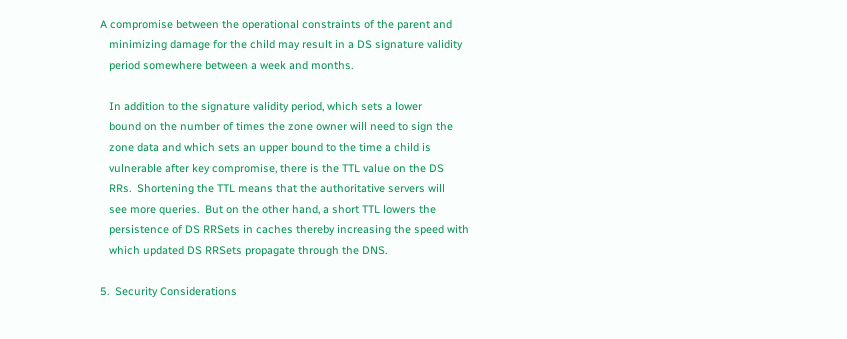A compromise between the operational constraints of the parent and
   minimizing damage for the child may result in a DS signature validity
   period somewhere between a week and months.

   In addition to the signature validity period, which sets a lower
   bound on the number of times the zone owner will need to sign the
   zone data and which sets an upper bound to the time a child is
   vulnerable after key compromise, there is the TTL value on the DS
   RRs.  Shortening the TTL means that the authoritative servers will
   see more queries.  But on the other hand, a short TTL lowers the
   persistence of DS RRSets in caches thereby increasing the speed with
   which updated DS RRSets propagate through the DNS.

5.  Security Considerations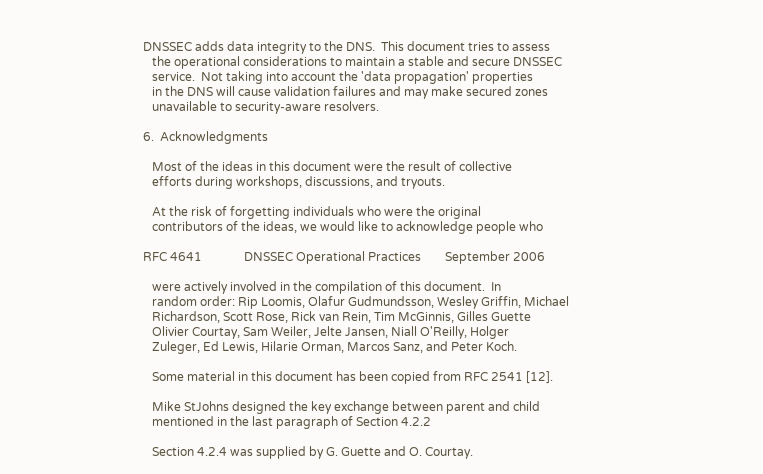DNSSEC adds data integrity to the DNS.  This document tries to assess
   the operational considerations to maintain a stable and secure DNSSEC
   service.  Not taking into account the 'data propagation' properties
   in the DNS will cause validation failures and may make secured zones
   unavailable to security-aware resolvers.

6.  Acknowledgments

   Most of the ideas in this document were the result of collective
   efforts during workshops, discussions, and tryouts.

   At the risk of forgetting individuals who were the original
   contributors of the ideas, we would like to acknowledge people who

RFC 4641              DNSSEC Operational Practices        September 2006

   were actively involved in the compilation of this document.  In
   random order: Rip Loomis, Olafur Gudmundsson, Wesley Griffin, Michael
   Richardson, Scott Rose, Rick van Rein, Tim McGinnis, Gilles Guette
   Olivier Courtay, Sam Weiler, Jelte Jansen, Niall O'Reilly, Holger
   Zuleger, Ed Lewis, Hilarie Orman, Marcos Sanz, and Peter Koch.

   Some material in this document has been copied from RFC 2541 [12].

   Mike StJohns designed the key exchange between parent and child
   mentioned in the last paragraph of Section 4.2.2

   Section 4.2.4 was supplied by G. Guette and O. Courtay.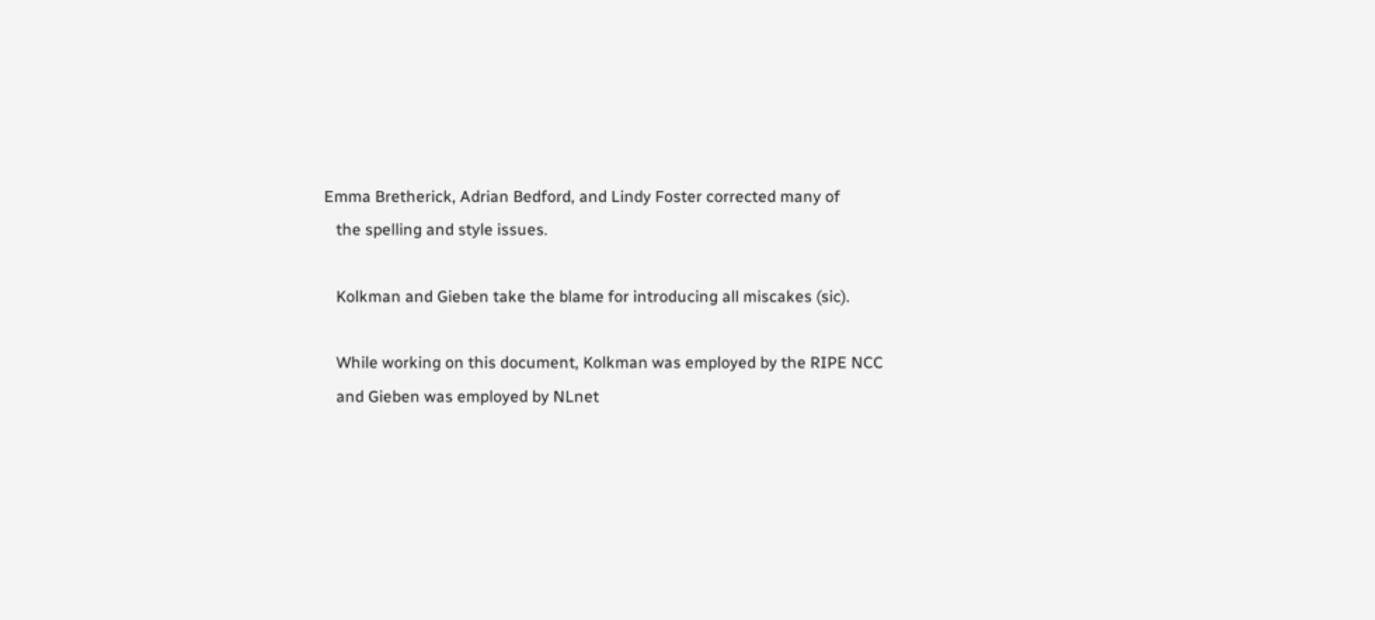Emma Bretherick, Adrian Bedford, and Lindy Foster corrected many of
   the spelling and style issues.

   Kolkman and Gieben take the blame for introducing all miscakes (sic).

   While working on this document, Kolkman was employed by the RIPE NCC
   and Gieben was employed by NLnet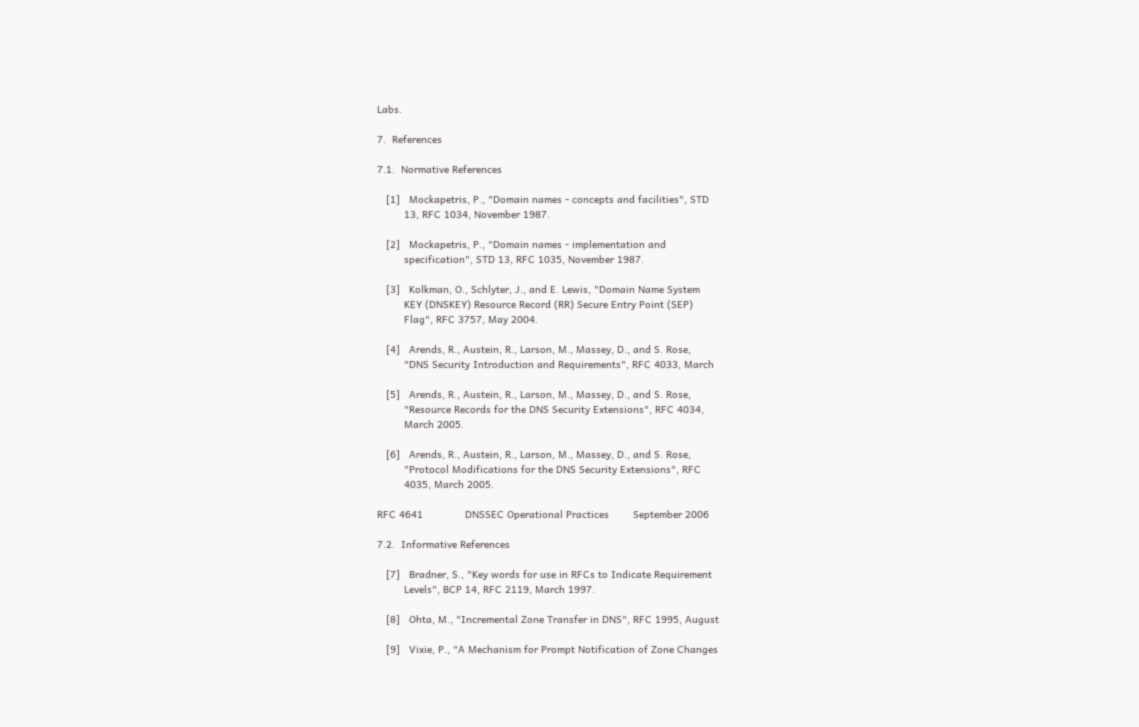Labs.

7.  References

7.1.  Normative References

   [1]   Mockapetris, P., "Domain names - concepts and facilities", STD
         13, RFC 1034, November 1987.

   [2]   Mockapetris, P., "Domain names - implementation and
         specification", STD 13, RFC 1035, November 1987.

   [3]   Kolkman, O., Schlyter, J., and E. Lewis, "Domain Name System
         KEY (DNSKEY) Resource Record (RR) Secure Entry Point (SEP)
         Flag", RFC 3757, May 2004.

   [4]   Arends, R., Austein, R., Larson, M., Massey, D., and S. Rose,
         "DNS Security Introduction and Requirements", RFC 4033, March

   [5]   Arends, R., Austein, R., Larson, M., Massey, D., and S. Rose,
         "Resource Records for the DNS Security Extensions", RFC 4034,
         March 2005.

   [6]   Arends, R., Austein, R., Larson, M., Massey, D., and S. Rose,
         "Protocol Modifications for the DNS Security Extensions", RFC
         4035, March 2005.

RFC 4641              DNSSEC Operational Practices        September 2006

7.2.  Informative References

   [7]   Bradner, S., "Key words for use in RFCs to Indicate Requirement
         Levels", BCP 14, RFC 2119, March 1997.

   [8]   Ohta, M., "Incremental Zone Transfer in DNS", RFC 1995, August

   [9]   Vixie, P., "A Mechanism for Prompt Notification of Zone Changes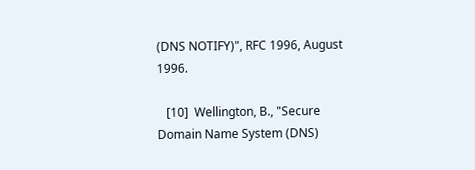(DNS NOTIFY)", RFC 1996, August 1996.

   [10]  Wellington, B., "Secure Domain Name System (DNS)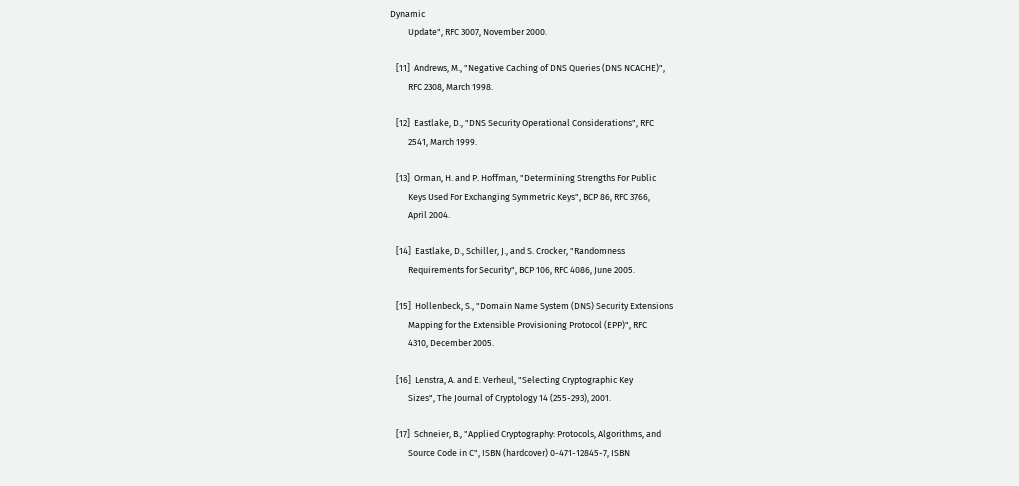Dynamic
         Update", RFC 3007, November 2000.

   [11]  Andrews, M., "Negative Caching of DNS Queries (DNS NCACHE)",
         RFC 2308, March 1998.

   [12]  Eastlake, D., "DNS Security Operational Considerations", RFC
         2541, March 1999.

   [13]  Orman, H. and P. Hoffman, "Determining Strengths For Public
         Keys Used For Exchanging Symmetric Keys", BCP 86, RFC 3766,
         April 2004.

   [14]  Eastlake, D., Schiller, J., and S. Crocker, "Randomness
         Requirements for Security", BCP 106, RFC 4086, June 2005.

   [15]  Hollenbeck, S., "Domain Name System (DNS) Security Extensions
         Mapping for the Extensible Provisioning Protocol (EPP)", RFC
         4310, December 2005.

   [16]  Lenstra, A. and E. Verheul, "Selecting Cryptographic Key
         Sizes", The Journal of Cryptology 14 (255-293), 2001.

   [17]  Schneier, B., "Applied Cryptography: Protocols, Algorithms, and
         Source Code in C", ISBN (hardcover) 0-471-12845-7, ISBN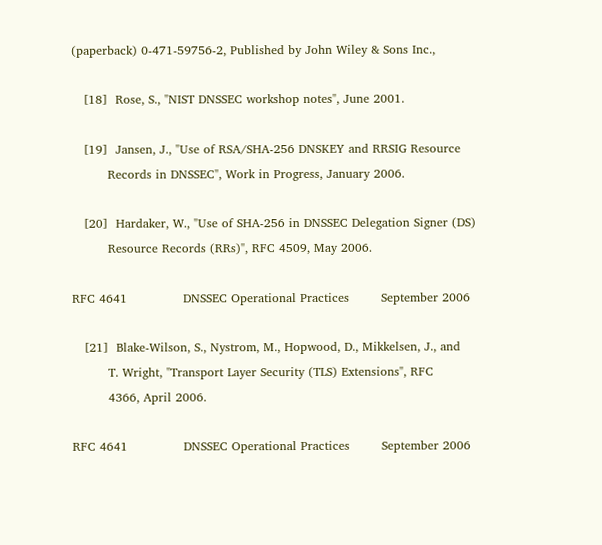(paperback) 0-471-59756-2, Published by John Wiley & Sons Inc.,

   [18]  Rose, S., "NIST DNSSEC workshop notes", June 2001.

   [19]  Jansen, J., "Use of RSA/SHA-256 DNSKEY and RRSIG Resource
         Records in DNSSEC", Work in Progress, January 2006.

   [20]  Hardaker, W., "Use of SHA-256 in DNSSEC Delegation Signer (DS)
         Resource Records (RRs)", RFC 4509, May 2006.

RFC 4641              DNSSEC Operational Practices        September 2006

   [21]  Blake-Wilson, S., Nystrom, M., Hopwood, D., Mikkelsen, J., and
         T. Wright, "Transport Layer Security (TLS) Extensions", RFC
         4366, April 2006.

RFC 4641              DNSSEC Operational Practices        September 2006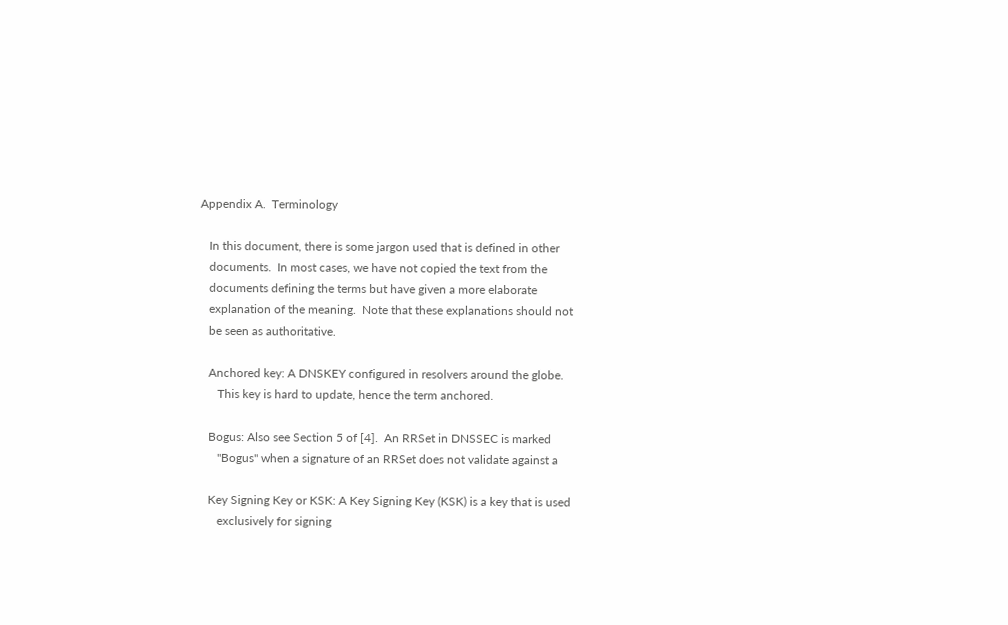Appendix A.  Terminology

   In this document, there is some jargon used that is defined in other
   documents.  In most cases, we have not copied the text from the
   documents defining the terms but have given a more elaborate
   explanation of the meaning.  Note that these explanations should not
   be seen as authoritative.

   Anchored key: A DNSKEY configured in resolvers around the globe.
      This key is hard to update, hence the term anchored.

   Bogus: Also see Section 5 of [4].  An RRSet in DNSSEC is marked
      "Bogus" when a signature of an RRSet does not validate against a

   Key Signing Key or KSK: A Key Signing Key (KSK) is a key that is used
      exclusively for signing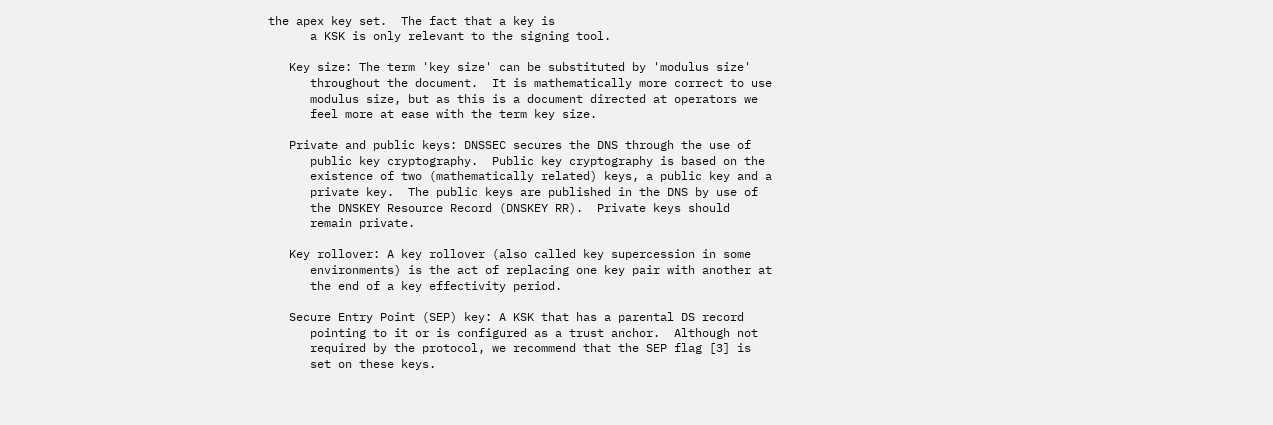the apex key set.  The fact that a key is
      a KSK is only relevant to the signing tool.

   Key size: The term 'key size' can be substituted by 'modulus size'
      throughout the document.  It is mathematically more correct to use
      modulus size, but as this is a document directed at operators we
      feel more at ease with the term key size.

   Private and public keys: DNSSEC secures the DNS through the use of
      public key cryptography.  Public key cryptography is based on the
      existence of two (mathematically related) keys, a public key and a
      private key.  The public keys are published in the DNS by use of
      the DNSKEY Resource Record (DNSKEY RR).  Private keys should
      remain private.

   Key rollover: A key rollover (also called key supercession in some
      environments) is the act of replacing one key pair with another at
      the end of a key effectivity period.

   Secure Entry Point (SEP) key: A KSK that has a parental DS record
      pointing to it or is configured as a trust anchor.  Although not
      required by the protocol, we recommend that the SEP flag [3] is
      set on these keys.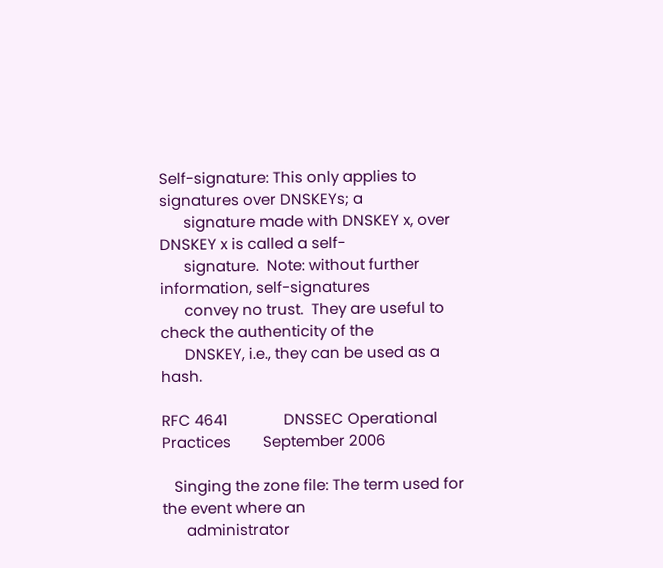Self-signature: This only applies to signatures over DNSKEYs; a
      signature made with DNSKEY x, over DNSKEY x is called a self-
      signature.  Note: without further information, self-signatures
      convey no trust.  They are useful to check the authenticity of the
      DNSKEY, i.e., they can be used as a hash.

RFC 4641              DNSSEC Operational Practices        September 2006

   Singing the zone file: The term used for the event where an
      administrator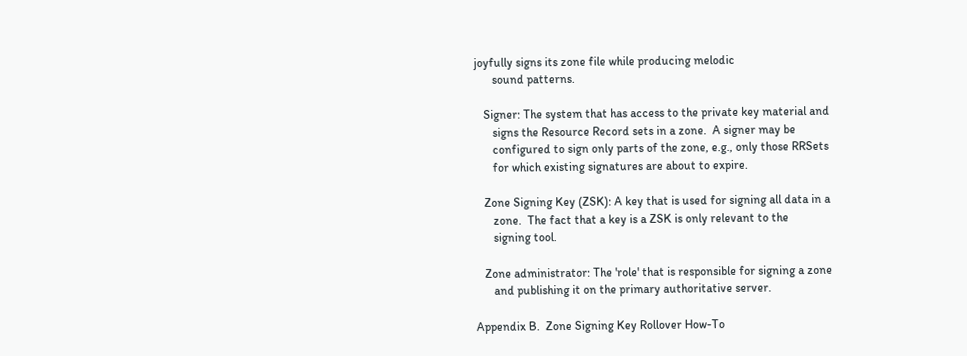joyfully signs its zone file while producing melodic
      sound patterns.

   Signer: The system that has access to the private key material and
      signs the Resource Record sets in a zone.  A signer may be
      configured to sign only parts of the zone, e.g., only those RRSets
      for which existing signatures are about to expire.

   Zone Signing Key (ZSK): A key that is used for signing all data in a
      zone.  The fact that a key is a ZSK is only relevant to the
      signing tool.

   Zone administrator: The 'role' that is responsible for signing a zone
      and publishing it on the primary authoritative server.

Appendix B.  Zone Signing Key Rollover How-To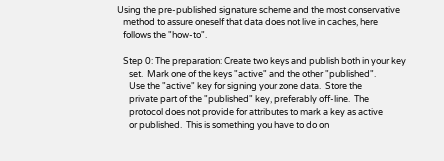Using the pre-published signature scheme and the most conservative
   method to assure oneself that data does not live in caches, here
   follows the "how-to".

   Step 0: The preparation: Create two keys and publish both in your key
      set.  Mark one of the keys "active" and the other "published".
      Use the "active" key for signing your zone data.  Store the
      private part of the "published" key, preferably off-line.  The
      protocol does not provide for attributes to mark a key as active
      or published.  This is something you have to do on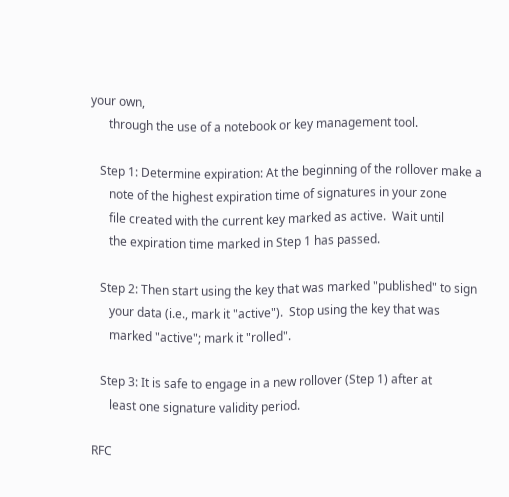your own,
      through the use of a notebook or key management tool.

   Step 1: Determine expiration: At the beginning of the rollover make a
      note of the highest expiration time of signatures in your zone
      file created with the current key marked as active.  Wait until
      the expiration time marked in Step 1 has passed.

   Step 2: Then start using the key that was marked "published" to sign
      your data (i.e., mark it "active").  Stop using the key that was
      marked "active"; mark it "rolled".

   Step 3: It is safe to engage in a new rollover (Step 1) after at
      least one signature validity period.

RFC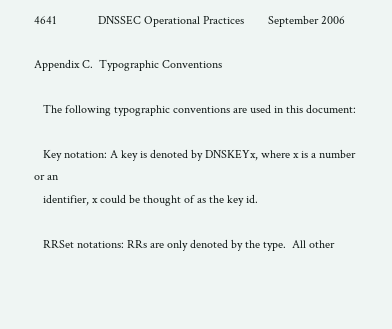4641              DNSSEC Operational Practices        September 2006

Appendix C.  Typographic Conventions

   The following typographic conventions are used in this document:

   Key notation: A key is denoted by DNSKEYx, where x is a number or an
   identifier, x could be thought of as the key id.

   RRSet notations: RRs are only denoted by the type.  All other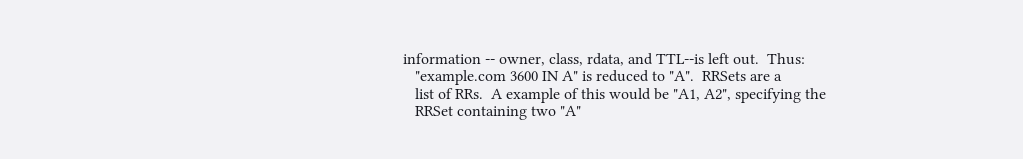information -- owner, class, rdata, and TTL--is left out.  Thus:
   "example.com 3600 IN A" is reduced to "A".  RRSets are a
   list of RRs.  A example of this would be "A1, A2", specifying the
   RRSet containing two "A"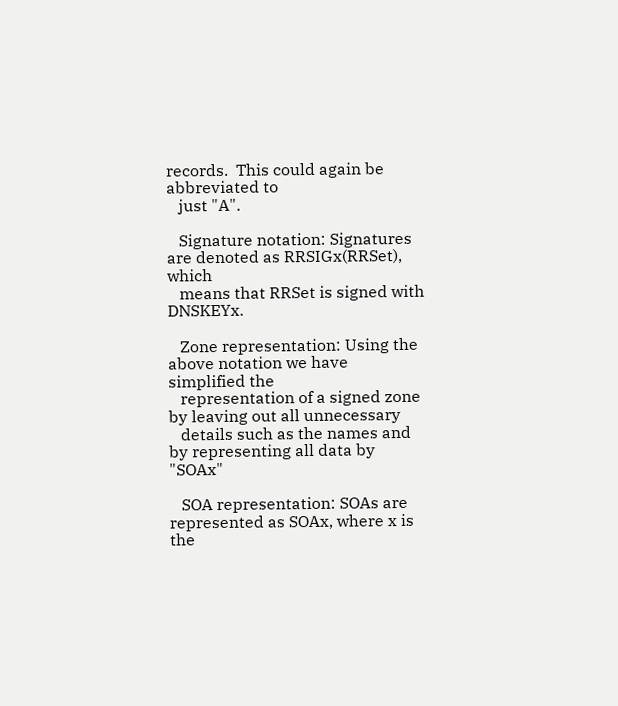records.  This could again be abbreviated to
   just "A".

   Signature notation: Signatures are denoted as RRSIGx(RRSet), which
   means that RRSet is signed with DNSKEYx.

   Zone representation: Using the above notation we have simplified the
   representation of a signed zone by leaving out all unnecessary
   details such as the names and by representing all data by "SOAx"

   SOA representation: SOAs are represented as SOAx, where x is the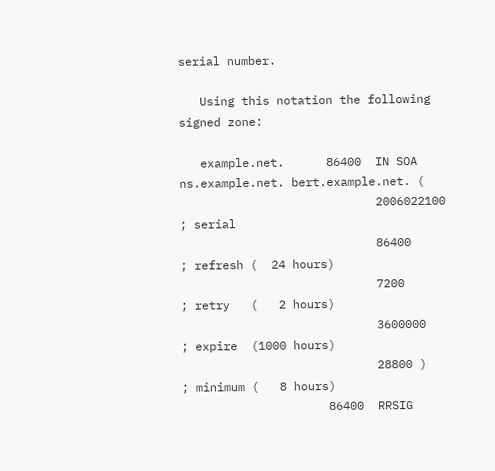serial number.

   Using this notation the following signed zone:

   example.net.      86400  IN SOA  ns.example.net. bert.example.net. (
                            2006022100   ; serial
                            86400        ; refresh (  24 hours)
                            7200         ; retry   (   2 hours)
                            3600000      ; expire  (1000 hours)
                            28800 )      ; minimum (   8 hours)
                     86400  RRSIG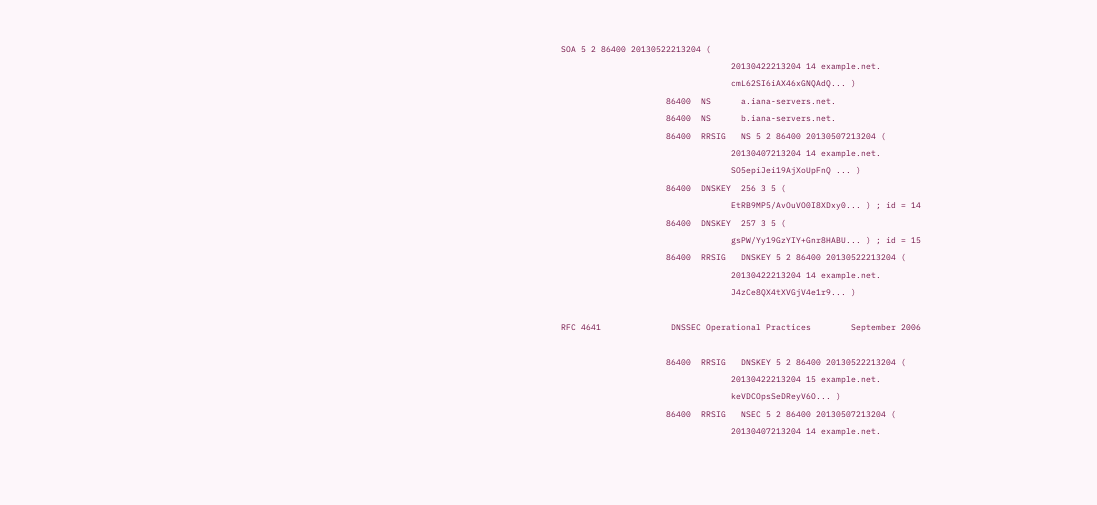SOA 5 2 86400 20130522213204 (
                                  20130422213204 14 example.net.
                                  cmL62SI6iAX46xGNQAdQ... )
                     86400  NS      a.iana-servers.net.
                     86400  NS      b.iana-servers.net.
                     86400  RRSIG   NS 5 2 86400 20130507213204 (
                                  20130407213204 14 example.net.
                                  SO5epiJei19AjXoUpFnQ ... )
                     86400  DNSKEY  256 3 5 (
                                  EtRB9MP5/AvOuVO0I8XDxy0... ) ; id = 14
                     86400  DNSKEY  257 3 5 (
                                  gsPW/Yy19GzYIY+Gnr8HABU... ) ; id = 15
                     86400  RRSIG   DNSKEY 5 2 86400 20130522213204 (
                                  20130422213204 14 example.net.
                                  J4zCe8QX4tXVGjV4e1r9... )

RFC 4641              DNSSEC Operational Practices        September 2006

                     86400  RRSIG   DNSKEY 5 2 86400 20130522213204 (
                                  20130422213204 15 example.net.
                                  keVDCOpsSeDReyV6O... )
                     86400  RRSIG   NSEC 5 2 86400 20130507213204 (
                                  20130407213204 14 example.net.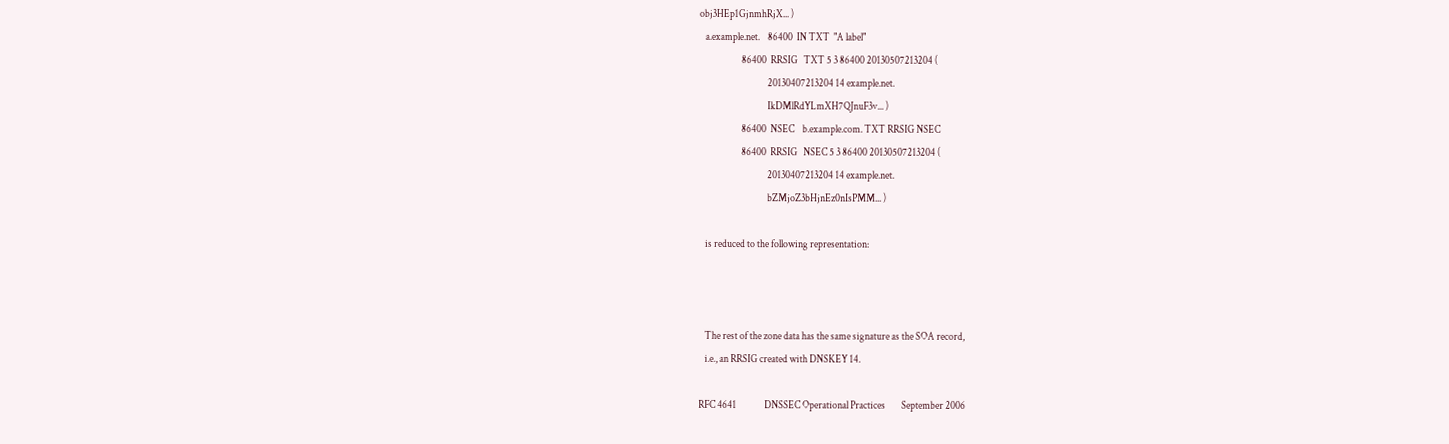obj3HEp1GjnmhRjX... )
   a.example.net.    86400  IN TXT  "A label"
                     86400  RRSIG   TXT 5 3 86400 20130507213204 (
                                  20130407213204 14 example.net.
                                  IkDMlRdYLmXH7QJnuF3v... )
                     86400  NSEC    b.example.com. TXT RRSIG NSEC
                     86400  RRSIG   NSEC 5 3 86400 20130507213204 (
                                  20130407213204 14 example.net.
                                  bZMjoZ3bHjnEz0nIsPMM... )

   is reduced to the following representation:



   The rest of the zone data has the same signature as the SOA record,
   i.e., an RRSIG created with DNSKEY 14.

RFC 4641              DNSSEC Operational Practices        September 2006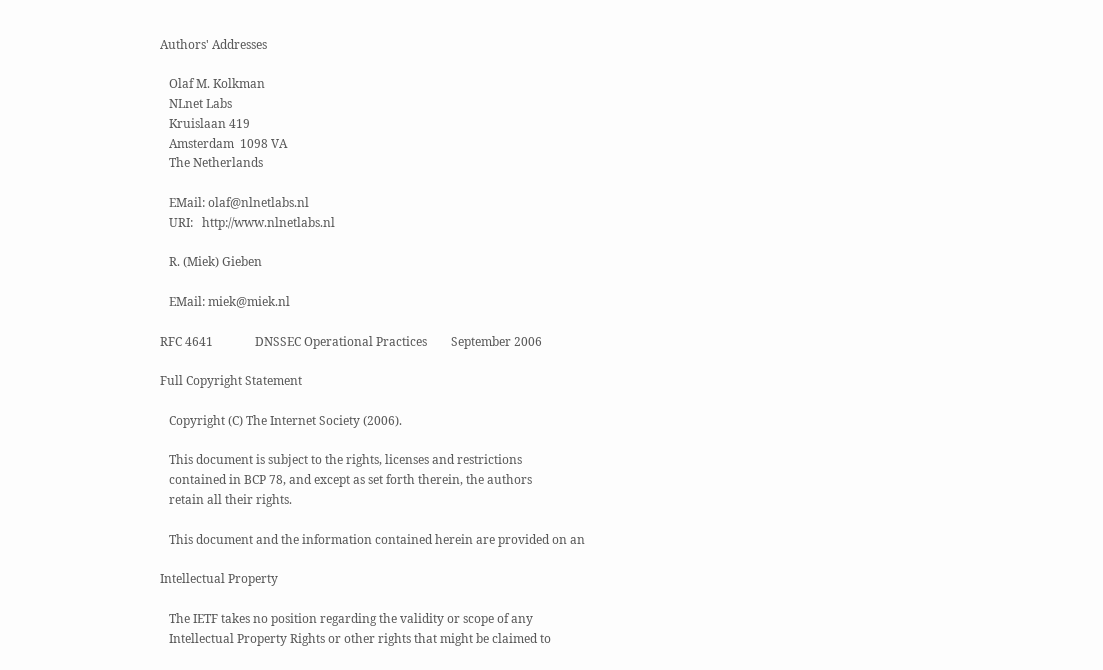Authors' Addresses

   Olaf M. Kolkman
   NLnet Labs
   Kruislaan 419
   Amsterdam  1098 VA
   The Netherlands

   EMail: olaf@nlnetlabs.nl
   URI:   http://www.nlnetlabs.nl

   R. (Miek) Gieben

   EMail: miek@miek.nl

RFC 4641              DNSSEC Operational Practices        September 2006

Full Copyright Statement

   Copyright (C) The Internet Society (2006).

   This document is subject to the rights, licenses and restrictions
   contained in BCP 78, and except as set forth therein, the authors
   retain all their rights.

   This document and the information contained herein are provided on an

Intellectual Property

   The IETF takes no position regarding the validity or scope of any
   Intellectual Property Rights or other rights that might be claimed to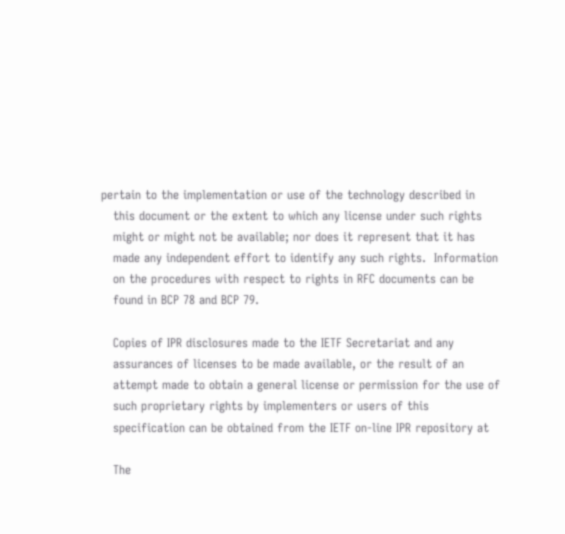pertain to the implementation or use of the technology described in
   this document or the extent to which any license under such rights
   might or might not be available; nor does it represent that it has
   made any independent effort to identify any such rights.  Information
   on the procedures with respect to rights in RFC documents can be
   found in BCP 78 and BCP 79.

   Copies of IPR disclosures made to the IETF Secretariat and any
   assurances of licenses to be made available, or the result of an
   attempt made to obtain a general license or permission for the use of
   such proprietary rights by implementers or users of this
   specification can be obtained from the IETF on-line IPR repository at

   The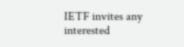IETF invites any interested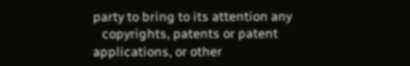party to bring to its attention any
   copyrights, patents or patent applications, or other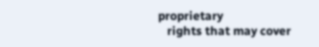proprietary
   rights that may cover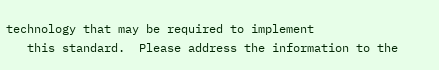technology that may be required to implement
   this standard.  Please address the information to the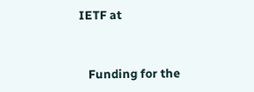IETF at


   Funding for the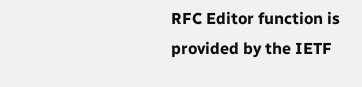RFC Editor function is provided by the IETF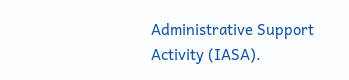Administrative Support Activity (IASA).